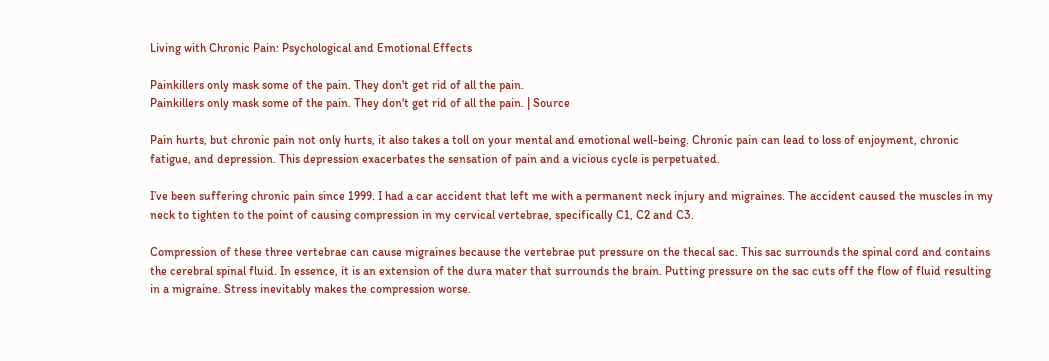Living with Chronic Pain: Psychological and Emotional Effects

Painkillers only mask some of the pain. They don't get rid of all the pain.
Painkillers only mask some of the pain. They don't get rid of all the pain. | Source

Pain hurts, but chronic pain not only hurts, it also takes a toll on your mental and emotional well-being. Chronic pain can lead to loss of enjoyment, chronic fatigue, and depression. This depression exacerbates the sensation of pain and a vicious cycle is perpetuated.

I’ve been suffering chronic pain since 1999. I had a car accident that left me with a permanent neck injury and migraines. The accident caused the muscles in my neck to tighten to the point of causing compression in my cervical vertebrae, specifically C1, C2 and C3.

Compression of these three vertebrae can cause migraines because the vertebrae put pressure on the thecal sac. This sac surrounds the spinal cord and contains the cerebral spinal fluid. In essence, it is an extension of the dura mater that surrounds the brain. Putting pressure on the sac cuts off the flow of fluid resulting in a migraine. Stress inevitably makes the compression worse.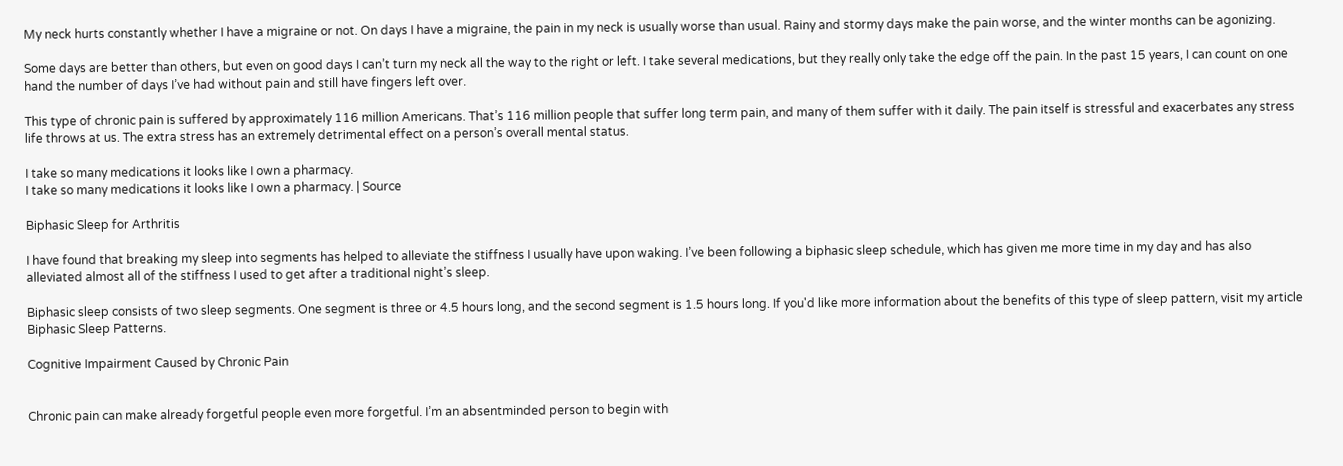My neck hurts constantly whether I have a migraine or not. On days I have a migraine, the pain in my neck is usually worse than usual. Rainy and stormy days make the pain worse, and the winter months can be agonizing.

Some days are better than others, but even on good days I can’t turn my neck all the way to the right or left. I take several medications, but they really only take the edge off the pain. In the past 15 years, I can count on one hand the number of days I’ve had without pain and still have fingers left over.

This type of chronic pain is suffered by approximately 116 million Americans. That’s 116 million people that suffer long term pain, and many of them suffer with it daily. The pain itself is stressful and exacerbates any stress life throws at us. The extra stress has an extremely detrimental effect on a person’s overall mental status.

I take so many medications it looks like I own a pharmacy.
I take so many medications it looks like I own a pharmacy. | Source

Biphasic Sleep for Arthritis

I have found that breaking my sleep into segments has helped to alleviate the stiffness I usually have upon waking. I’ve been following a biphasic sleep schedule, which has given me more time in my day and has also alleviated almost all of the stiffness I used to get after a traditional night’s sleep.

Biphasic sleep consists of two sleep segments. One segment is three or 4.5 hours long, and the second segment is 1.5 hours long. If you'd like more information about the benefits of this type of sleep pattern, visit my article Biphasic Sleep Patterns.

Cognitive Impairment Caused by Chronic Pain


Chronic pain can make already forgetful people even more forgetful. I’m an absentminded person to begin with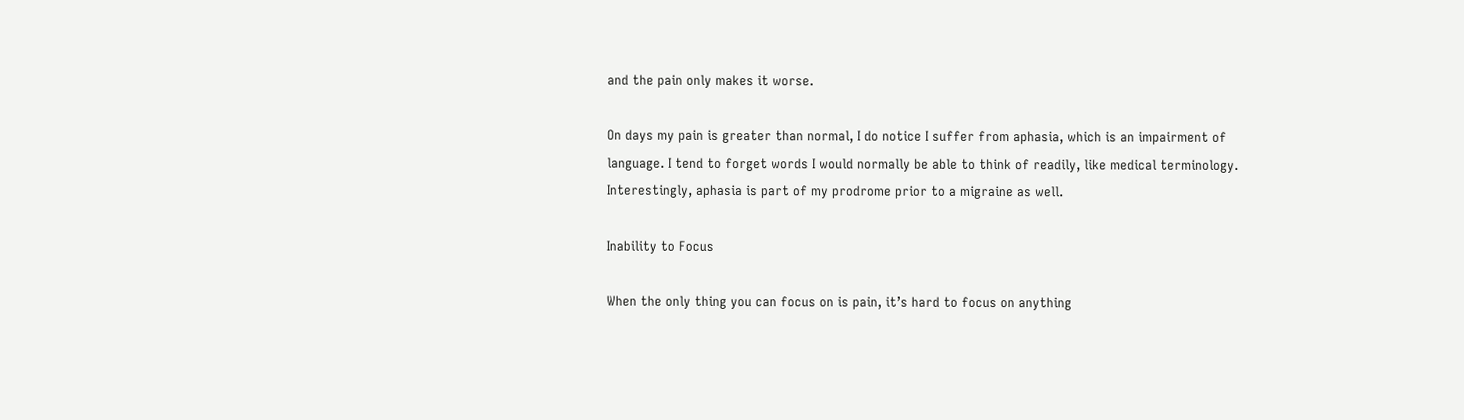and the pain only makes it worse.

On days my pain is greater than normal, I do notice I suffer from aphasia, which is an impairment of language. I tend to forget words I would normally be able to think of readily, like medical terminology. Interestingly, aphasia is part of my prodrome prior to a migraine as well.

Inability to Focus

When the only thing you can focus on is pain, it’s hard to focus on anything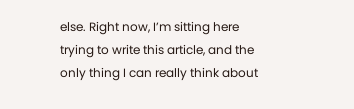else. Right now, I’m sitting here trying to write this article, and the only thing I can really think about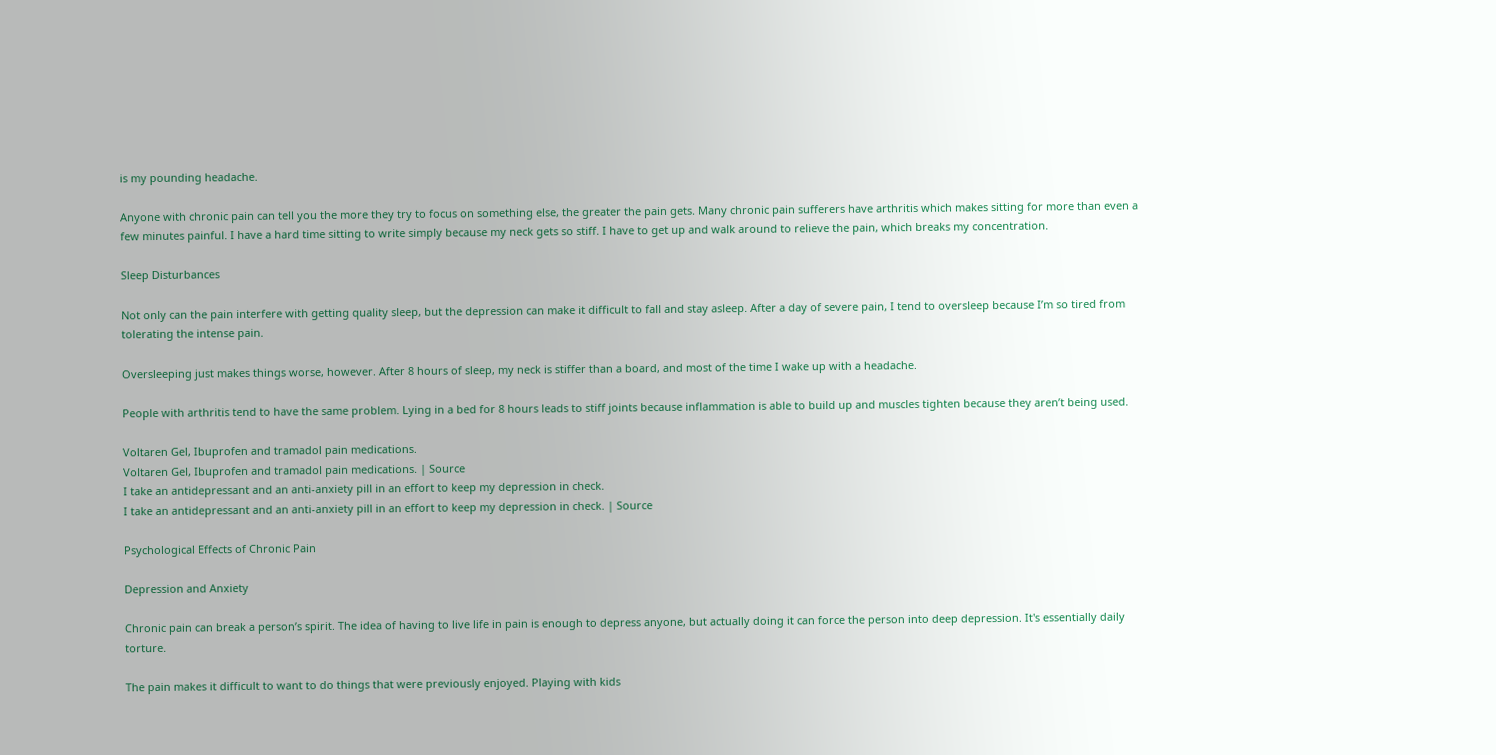is my pounding headache.

Anyone with chronic pain can tell you the more they try to focus on something else, the greater the pain gets. Many chronic pain sufferers have arthritis which makes sitting for more than even a few minutes painful. I have a hard time sitting to write simply because my neck gets so stiff. I have to get up and walk around to relieve the pain, which breaks my concentration.

Sleep Disturbances

Not only can the pain interfere with getting quality sleep, but the depression can make it difficult to fall and stay asleep. After a day of severe pain, I tend to oversleep because I’m so tired from tolerating the intense pain.

Oversleeping just makes things worse, however. After 8 hours of sleep, my neck is stiffer than a board, and most of the time I wake up with a headache.

People with arthritis tend to have the same problem. Lying in a bed for 8 hours leads to stiff joints because inflammation is able to build up and muscles tighten because they aren’t being used.

Voltaren Gel, Ibuprofen and tramadol pain medications.
Voltaren Gel, Ibuprofen and tramadol pain medications. | Source
I take an antidepressant and an anti-anxiety pill in an effort to keep my depression in check.
I take an antidepressant and an anti-anxiety pill in an effort to keep my depression in check. | Source

Psychological Effects of Chronic Pain

Depression and Anxiety

Chronic pain can break a person’s spirit. The idea of having to live life in pain is enough to depress anyone, but actually doing it can force the person into deep depression. It's essentially daily torture.

The pain makes it difficult to want to do things that were previously enjoyed. Playing with kids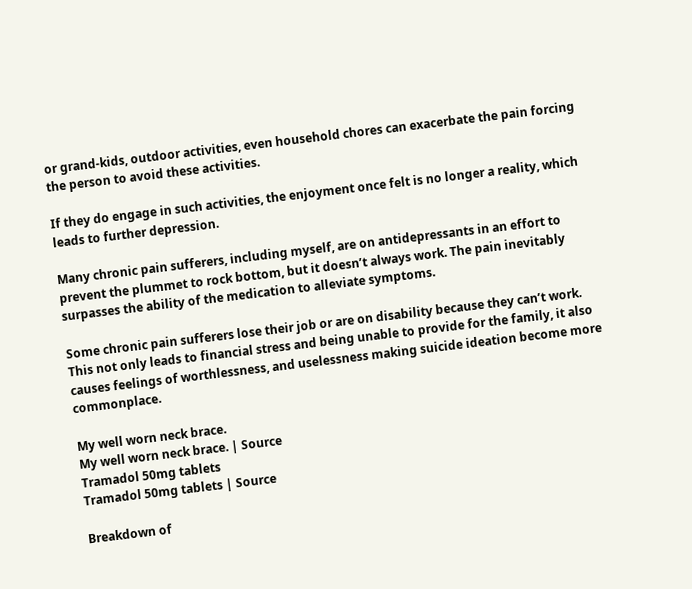or grand-kids, outdoor activities, even household chores can exacerbate the pain forcing the person to avoid these activities.

If they do engage in such activities, the enjoyment once felt is no longer a reality, which leads to further depression.

Many chronic pain sufferers, including myself, are on antidepressants in an effort to prevent the plummet to rock bottom, but it doesn’t always work. The pain inevitably surpasses the ability of the medication to alleviate symptoms.

Some chronic pain sufferers lose their job or are on disability because they can’t work. This not only leads to financial stress and being unable to provide for the family, it also causes feelings of worthlessness, and uselessness making suicide ideation become more commonplace.

My well worn neck brace.
My well worn neck brace. | Source
Tramadol 50mg tablets
Tramadol 50mg tablets | Source

Breakdown of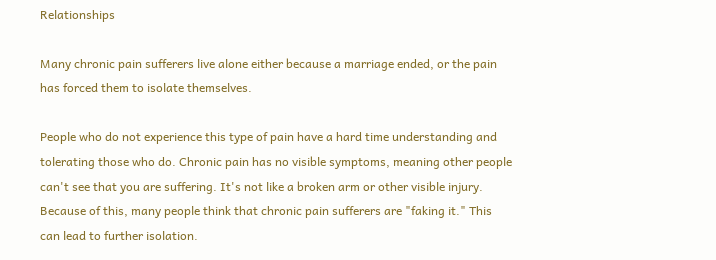Relationships

Many chronic pain sufferers live alone either because a marriage ended, or the pain has forced them to isolate themselves.

People who do not experience this type of pain have a hard time understanding and tolerating those who do. Chronic pain has no visible symptoms, meaning other people can't see that you are suffering. It's not like a broken arm or other visible injury. Because of this, many people think that chronic pain sufferers are "faking it." This can lead to further isolation.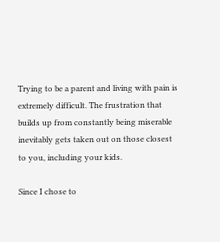Trying to be a parent and living with pain is extremely difficult. The frustration that builds up from constantly being miserable inevitably gets taken out on those closest to you, including your kids.

Since I chose to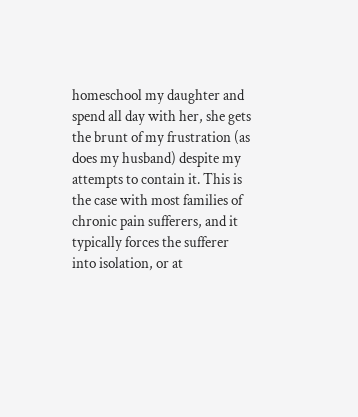homeschool my daughter and spend all day with her, she gets the brunt of my frustration (as does my husband) despite my attempts to contain it. This is the case with most families of chronic pain sufferers, and it typically forces the sufferer into isolation, or at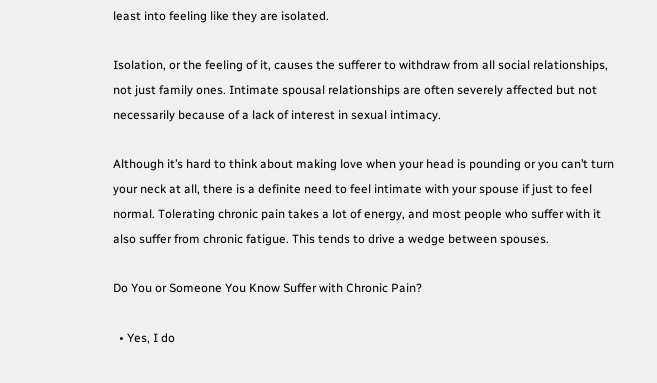least into feeling like they are isolated.

Isolation, or the feeling of it, causes the sufferer to withdraw from all social relationships, not just family ones. Intimate spousal relationships are often severely affected but not necessarily because of a lack of interest in sexual intimacy.

Although it’s hard to think about making love when your head is pounding or you can’t turn your neck at all, there is a definite need to feel intimate with your spouse if just to feel normal. Tolerating chronic pain takes a lot of energy, and most people who suffer with it also suffer from chronic fatigue. This tends to drive a wedge between spouses.

Do You or Someone You Know Suffer with Chronic Pain?

  • Yes, I do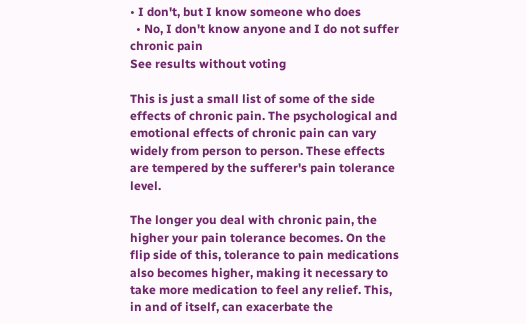• I don't, but I know someone who does
  • No, I don't know anyone and I do not suffer chronic pain
See results without voting

This is just a small list of some of the side effects of chronic pain. The psychological and emotional effects of chronic pain can vary widely from person to person. These effects are tempered by the sufferer's pain tolerance level.

The longer you deal with chronic pain, the higher your pain tolerance becomes. On the flip side of this, tolerance to pain medications also becomes higher, making it necessary to take more medication to feel any relief. This, in and of itself, can exacerbate the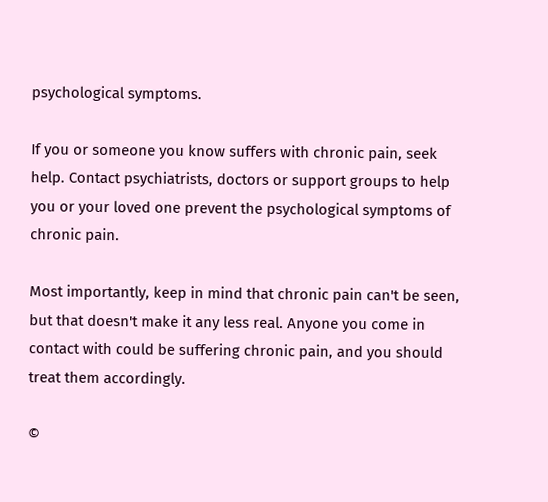psychological symptoms.

If you or someone you know suffers with chronic pain, seek help. Contact psychiatrists, doctors or support groups to help you or your loved one prevent the psychological symptoms of chronic pain.

Most importantly, keep in mind that chronic pain can't be seen, but that doesn't make it any less real. Anyone you come in contact with could be suffering chronic pain, and you should treat them accordingly.

©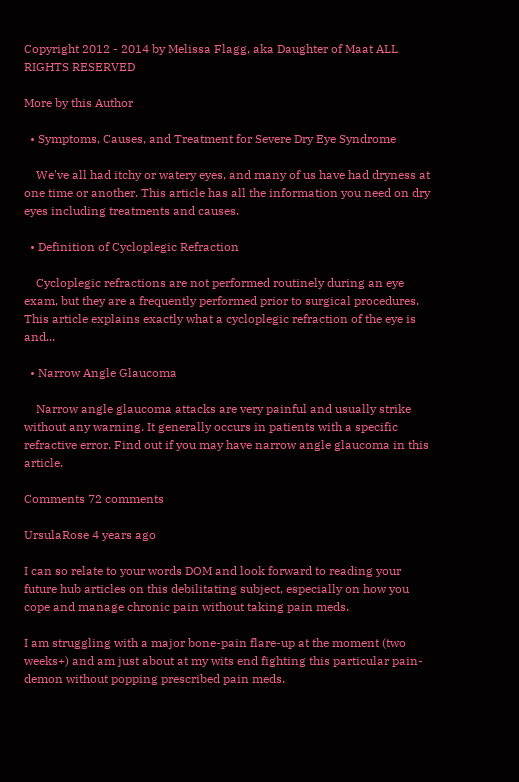Copyright 2012 - 2014 by Melissa Flagg, aka Daughter of Maat ALL RIGHTS RESERVED

More by this Author

  • Symptoms, Causes, and Treatment for Severe Dry Eye Syndrome

    We've all had itchy or watery eyes, and many of us have had dryness at one time or another. This article has all the information you need on dry eyes including treatments and causes.

  • Definition of Cycloplegic Refraction

    Cycloplegic refractions are not performed routinely during an eye exam, but they are a frequently performed prior to surgical procedures. This article explains exactly what a cycloplegic refraction of the eye is and...

  • Narrow Angle Glaucoma

    Narrow angle glaucoma attacks are very painful and usually strike without any warning. It generally occurs in patients with a specific refractive error. Find out if you may have narrow angle glaucoma in this article.

Comments 72 comments

UrsulaRose 4 years ago

I can so relate to your words DOM and look forward to reading your future hub articles on this debilitating subject, especially on how you cope and manage chronic pain without taking pain meds.

I am struggling with a major bone-pain flare-up at the moment (two weeks+) and am just about at my wits end fighting this particular pain-demon without popping prescribed pain meds.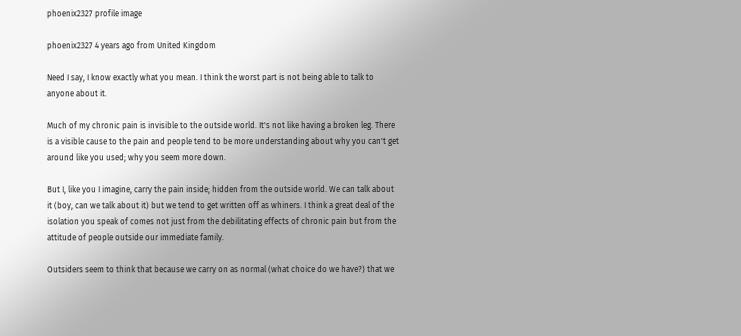phoenix2327 profile image

phoenix2327 4 years ago from United Kingdom

Need I say, I know exactly what you mean. I think the worst part is not being able to talk to anyone about it.

Much of my chronic pain is invisible to the outside world. It's not like having a broken leg. There is a visible cause to the pain and people tend to be more understanding about why you can't get around like you used; why you seem more down.

But I, like you I imagine, carry the pain inside; hidden from the outside world. We can talk about it (boy, can we talk about it) but we tend to get written off as whiners. I think a great deal of the isolation you speak of comes not just from the debilitating effects of chronic pain but from the attitude of people outside our immediate family.

Outsiders seem to think that because we carry on as normal (what choice do we have?) that we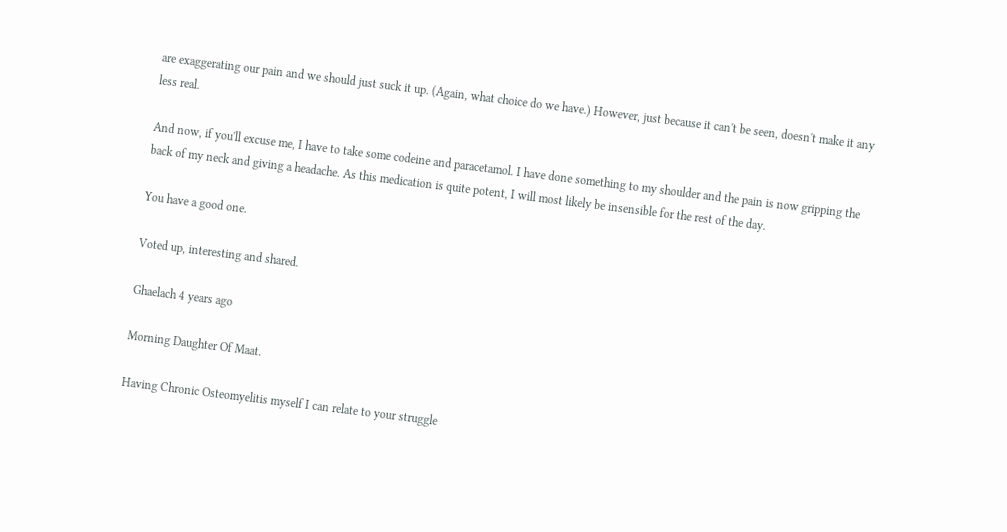are exaggerating our pain and we should just suck it up. (Again, what choice do we have.) However, just because it can't be seen, doesn't make it any less real.

And now, if you'll excuse me, I have to take some codeine and paracetamol. I have done something to my shoulder and the pain is now gripping the back of my neck and giving a headache. As this medication is quite potent, I will most likely be insensible for the rest of the day.

You have a good one.

Voted up, interesting and shared.

Ghaelach 4 years ago

Morning Daughter Of Maat.

Having Chronic Osteomyelitis myself I can relate to your struggle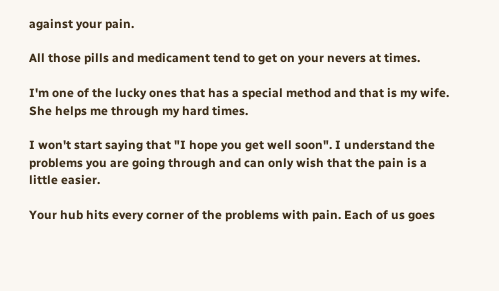against your pain.

All those pills and medicament tend to get on your nevers at times.

I'm one of the lucky ones that has a special method and that is my wife. She helps me through my hard times.

I won't start saying that "I hope you get well soon". I understand the problems you are going through and can only wish that the pain is a little easier.

Your hub hits every corner of the problems with pain. Each of us goes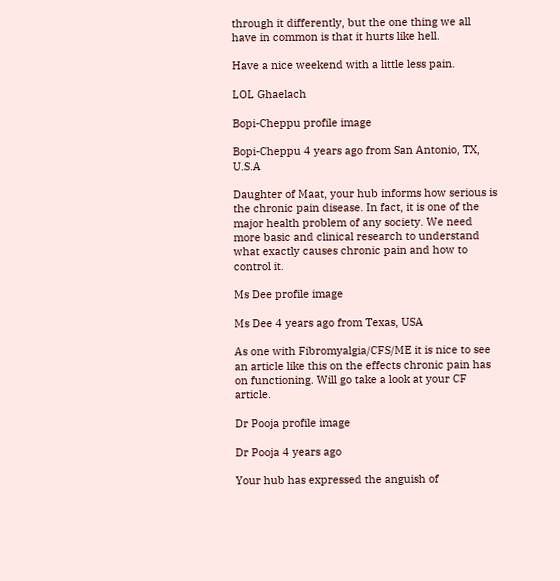through it differently, but the one thing we all have in common is that it hurts like hell.

Have a nice weekend with a little less pain.

LOL Ghaelach

Bopi-Cheppu profile image

Bopi-Cheppu 4 years ago from San Antonio, TX, U.S.A

Daughter of Maat, your hub informs how serious is the chronic pain disease. In fact, it is one of the major health problem of any society. We need more basic and clinical research to understand what exactly causes chronic pain and how to control it.

Ms Dee profile image

Ms Dee 4 years ago from Texas, USA

As one with Fibromyalgia/CFS/ME it is nice to see an article like this on the effects chronic pain has on functioning. Will go take a look at your CF article.

Dr Pooja profile image

Dr Pooja 4 years ago

Your hub has expressed the anguish of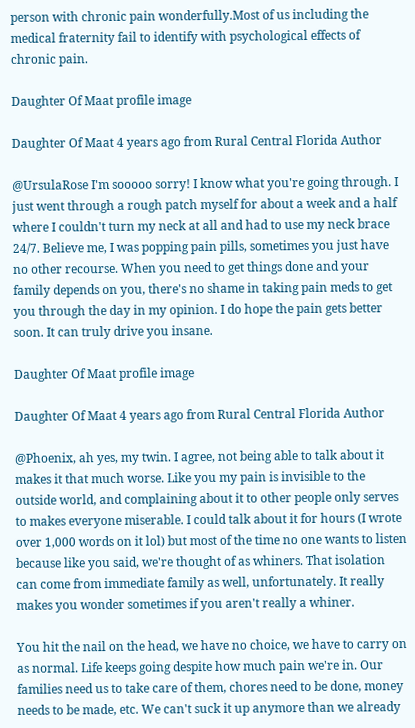person with chronic pain wonderfully.Most of us including the medical fraternity fail to identify with psychological effects of chronic pain.

Daughter Of Maat profile image

Daughter Of Maat 4 years ago from Rural Central Florida Author

@UrsulaRose I'm sooooo sorry! I know what you're going through. I just went through a rough patch myself for about a week and a half where I couldn't turn my neck at all and had to use my neck brace 24/7. Believe me, I was popping pain pills, sometimes you just have no other recourse. When you need to get things done and your family depends on you, there's no shame in taking pain meds to get you through the day in my opinion. I do hope the pain gets better soon. It can truly drive you insane.

Daughter Of Maat profile image

Daughter Of Maat 4 years ago from Rural Central Florida Author

@Phoenix, ah yes, my twin. I agree, not being able to talk about it makes it that much worse. Like you my pain is invisible to the outside world, and complaining about it to other people only serves to makes everyone miserable. I could talk about it for hours (I wrote over 1,000 words on it lol) but most of the time no one wants to listen because like you said, we're thought of as whiners. That isolation can come from immediate family as well, unfortunately. It really makes you wonder sometimes if you aren't really a whiner.

You hit the nail on the head, we have no choice, we have to carry on as normal. Life keeps going despite how much pain we're in. Our families need us to take care of them, chores need to be done, money needs to be made, etc. We can't suck it up anymore than we already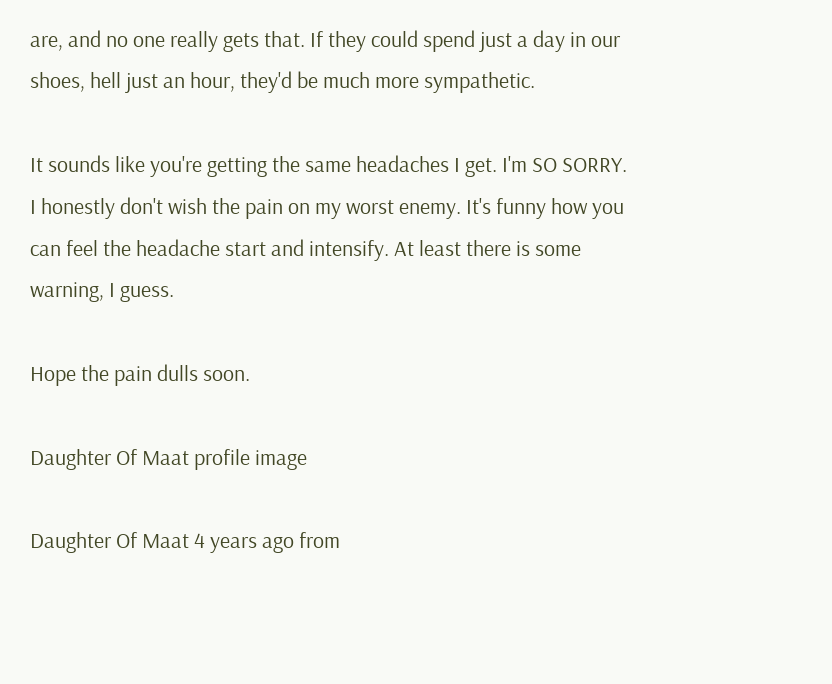are, and no one really gets that. If they could spend just a day in our shoes, hell just an hour, they'd be much more sympathetic.

It sounds like you're getting the same headaches I get. I'm SO SORRY. I honestly don't wish the pain on my worst enemy. It's funny how you can feel the headache start and intensify. At least there is some warning, I guess.

Hope the pain dulls soon.

Daughter Of Maat profile image

Daughter Of Maat 4 years ago from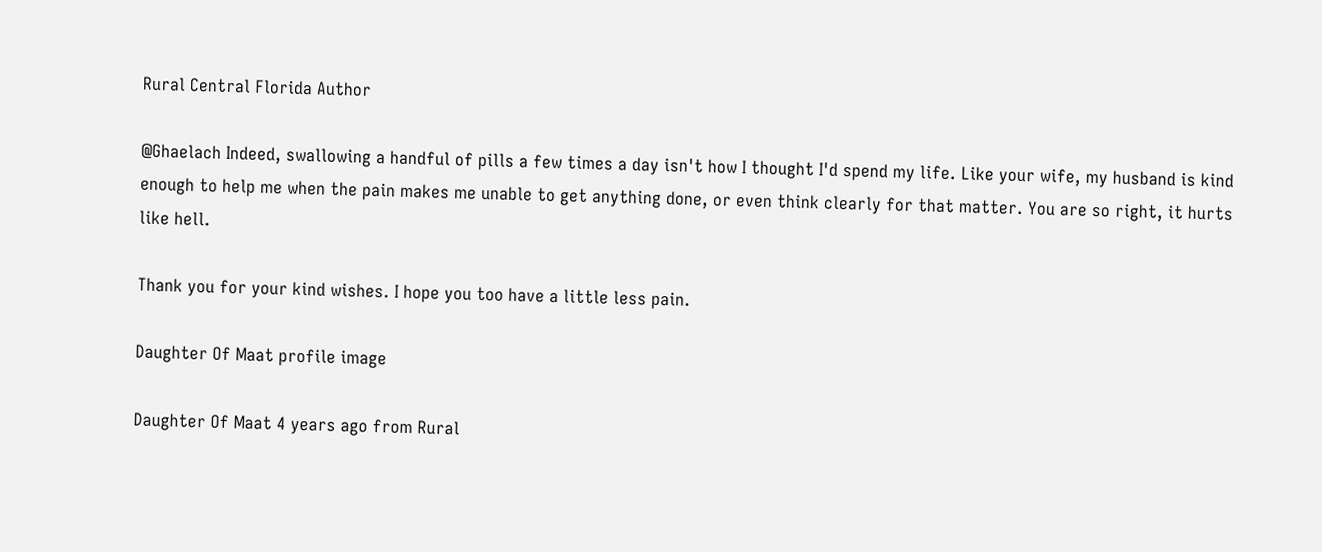Rural Central Florida Author

@Ghaelach Indeed, swallowing a handful of pills a few times a day isn't how I thought I'd spend my life. Like your wife, my husband is kind enough to help me when the pain makes me unable to get anything done, or even think clearly for that matter. You are so right, it hurts like hell.

Thank you for your kind wishes. I hope you too have a little less pain.

Daughter Of Maat profile image

Daughter Of Maat 4 years ago from Rural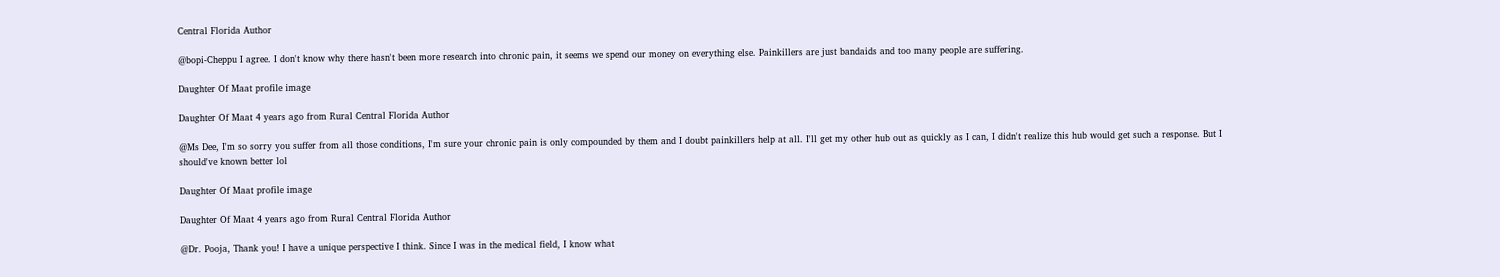Central Florida Author

@bopi-Cheppu I agree. I don't know why there hasn't been more research into chronic pain, it seems we spend our money on everything else. Painkillers are just bandaids and too many people are suffering.

Daughter Of Maat profile image

Daughter Of Maat 4 years ago from Rural Central Florida Author

@Ms Dee, I'm so sorry you suffer from all those conditions, I'm sure your chronic pain is only compounded by them and I doubt painkillers help at all. I'll get my other hub out as quickly as I can, I didn't realize this hub would get such a response. But I should've known better lol

Daughter Of Maat profile image

Daughter Of Maat 4 years ago from Rural Central Florida Author

@Dr. Pooja, Thank you! I have a unique perspective I think. Since I was in the medical field, I know what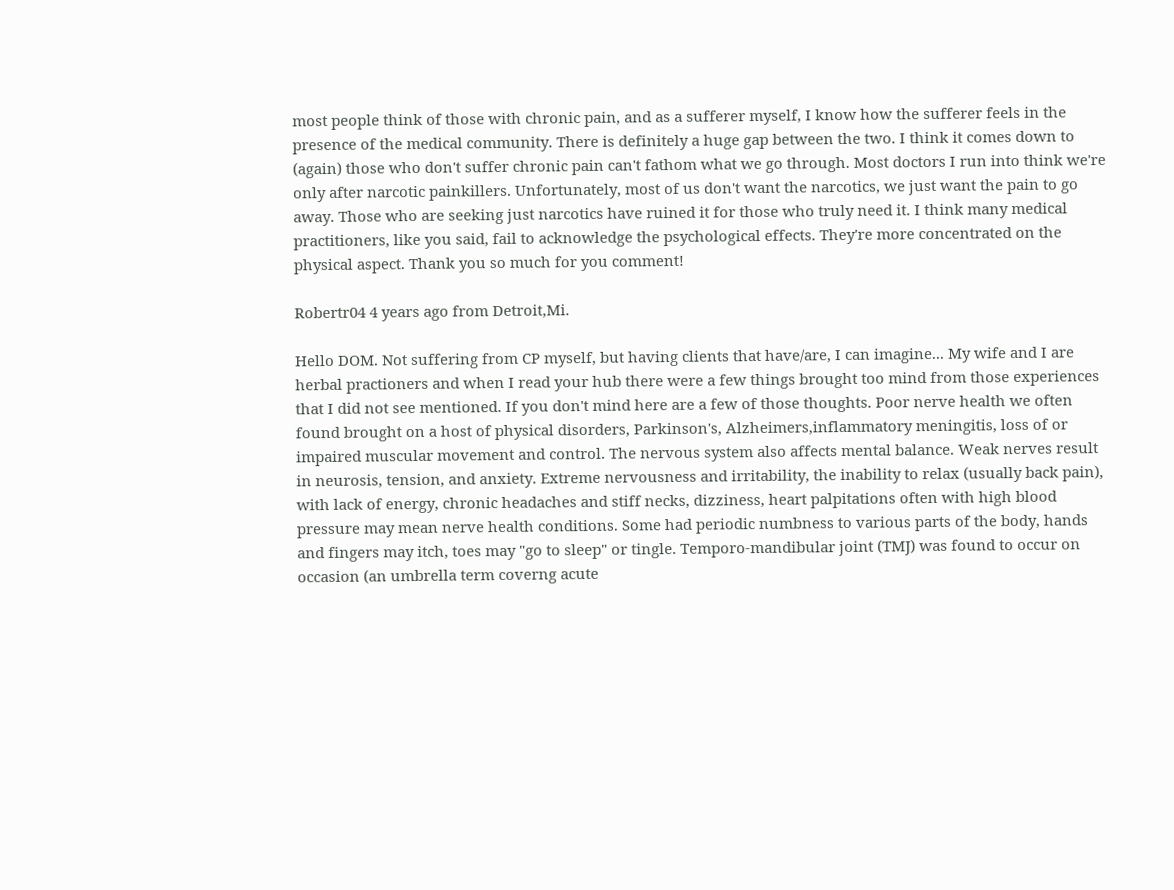most people think of those with chronic pain, and as a sufferer myself, I know how the sufferer feels in the presence of the medical community. There is definitely a huge gap between the two. I think it comes down to (again) those who don't suffer chronic pain can't fathom what we go through. Most doctors I run into think we're only after narcotic painkillers. Unfortunately, most of us don't want the narcotics, we just want the pain to go away. Those who are seeking just narcotics have ruined it for those who truly need it. I think many medical practitioners, like you said, fail to acknowledge the psychological effects. They're more concentrated on the physical aspect. Thank you so much for you comment!

Robertr04 4 years ago from Detroit,Mi.

Hello DOM. Not suffering from CP myself, but having clients that have/are, I can imagine... My wife and I are herbal practioners and when I read your hub there were a few things brought too mind from those experiences that I did not see mentioned. If you don't mind here are a few of those thoughts. Poor nerve health we often found brought on a host of physical disorders, Parkinson's, Alzheimers,inflammatory meningitis, loss of or impaired muscular movement and control. The nervous system also affects mental balance. Weak nerves result in neurosis, tension, and anxiety. Extreme nervousness and irritability, the inability to relax (usually back pain), with lack of energy, chronic headaches and stiff necks, dizziness, heart palpitations often with high blood pressure may mean nerve health conditions. Some had periodic numbness to various parts of the body, hands and fingers may itch, toes may "go to sleep" or tingle. Temporo-mandibular joint (TMJ) was found to occur on occasion (an umbrella term coverng acute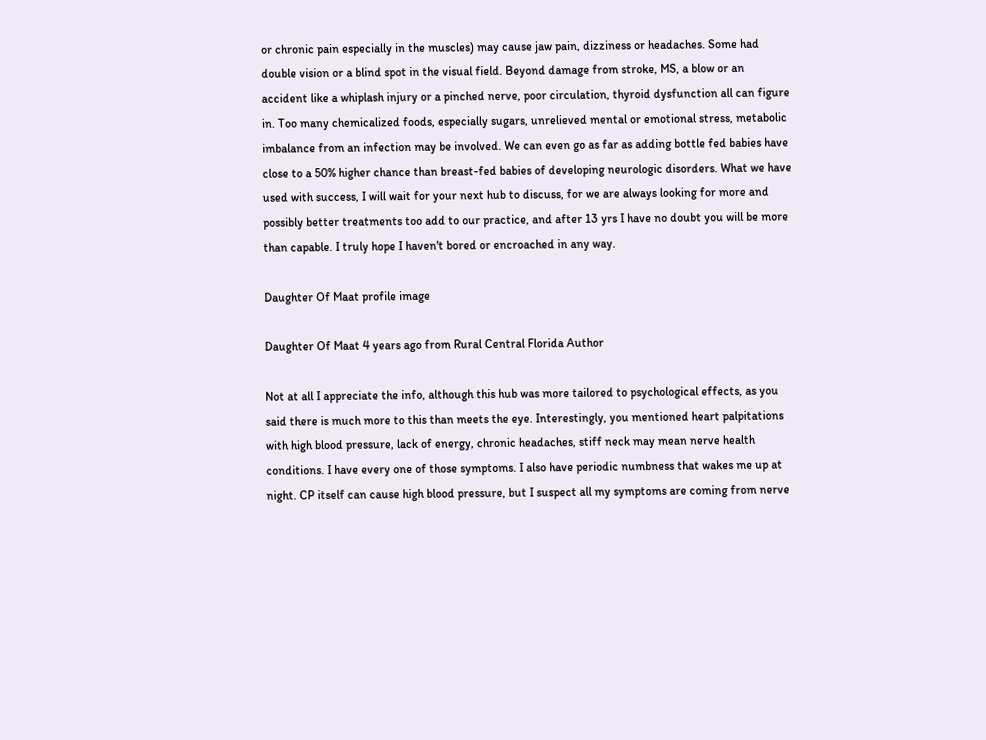or chronic pain especially in the muscles) may cause jaw pain, dizziness or headaches. Some had double vision or a blind spot in the visual field. Beyond damage from stroke, MS, a blow or an accident like a whiplash injury or a pinched nerve, poor circulation, thyroid dysfunction all can figure in. Too many chemicalized foods, especially sugars, unrelieved mental or emotional stress, metabolic imbalance from an infection may be involved. We can even go as far as adding bottle fed babies have close to a 50% higher chance than breast-fed babies of developing neurologic disorders. What we have used with success, I will wait for your next hub to discuss, for we are always looking for more and possibly better treatments too add to our practice, and after 13 yrs I have no doubt you will be more than capable. I truly hope I haven't bored or encroached in any way.

Daughter Of Maat profile image

Daughter Of Maat 4 years ago from Rural Central Florida Author

Not at all I appreciate the info, although this hub was more tailored to psychological effects, as you said there is much more to this than meets the eye. Interestingly, you mentioned heart palpitations with high blood pressure, lack of energy, chronic headaches, stiff neck may mean nerve health conditions. I have every one of those symptoms. I also have periodic numbness that wakes me up at night. CP itself can cause high blood pressure, but I suspect all my symptoms are coming from nerve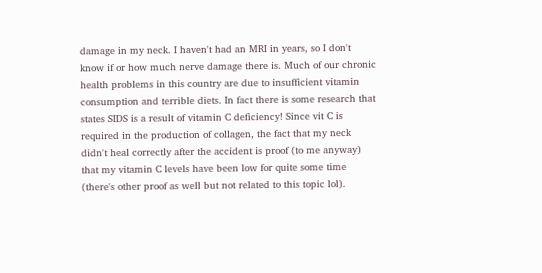damage in my neck. I haven't had an MRI in years, so I don't know if or how much nerve damage there is. Much of our chronic health problems in this country are due to insufficient vitamin consumption and terrible diets. In fact there is some research that states SIDS is a result of vitamin C deficiency! Since vit C is required in the production of collagen, the fact that my neck didn't heal correctly after the accident is proof (to me anyway) that my vitamin C levels have been low for quite some time (there's other proof as well but not related to this topic lol).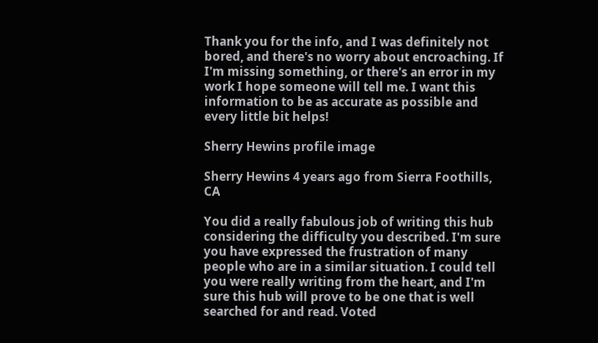Thank you for the info, and I was definitely not bored, and there's no worry about encroaching. If I'm missing something, or there's an error in my work I hope someone will tell me. I want this information to be as accurate as possible and every little bit helps!

Sherry Hewins profile image

Sherry Hewins 4 years ago from Sierra Foothills, CA

You did a really fabulous job of writing this hub considering the difficulty you described. I'm sure you have expressed the frustration of many people who are in a similar situation. I could tell you were really writing from the heart, and I'm sure this hub will prove to be one that is well searched for and read. Voted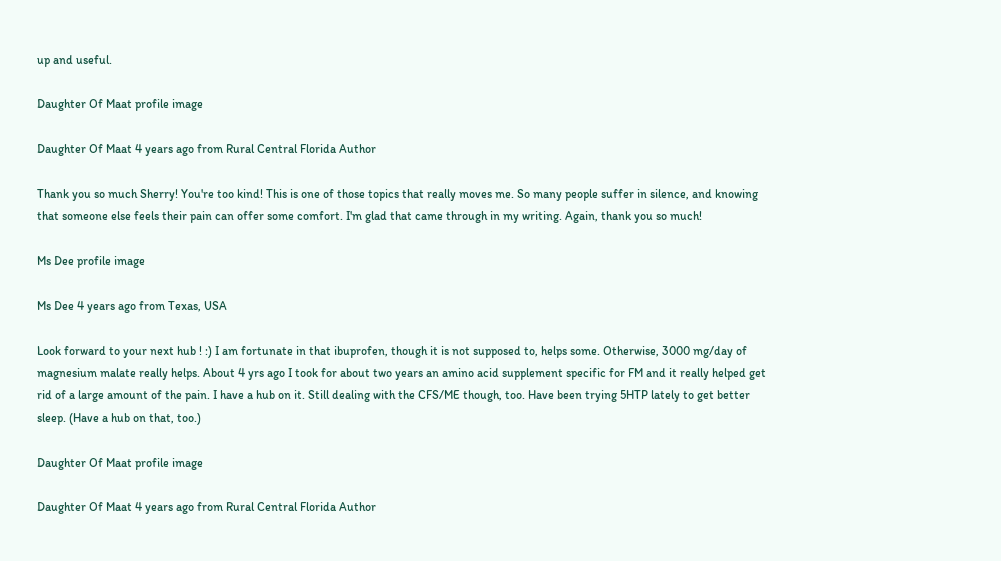up and useful.

Daughter Of Maat profile image

Daughter Of Maat 4 years ago from Rural Central Florida Author

Thank you so much Sherry! You're too kind! This is one of those topics that really moves me. So many people suffer in silence, and knowing that someone else feels their pain can offer some comfort. I'm glad that came through in my writing. Again, thank you so much!

Ms Dee profile image

Ms Dee 4 years ago from Texas, USA

Look forward to your next hub ! :) I am fortunate in that ibuprofen, though it is not supposed to, helps some. Otherwise, 3000 mg/day of magnesium malate really helps. About 4 yrs ago I took for about two years an amino acid supplement specific for FM and it really helped get rid of a large amount of the pain. I have a hub on it. Still dealing with the CFS/ME though, too. Have been trying 5HTP lately to get better sleep. (Have a hub on that, too.)

Daughter Of Maat profile image

Daughter Of Maat 4 years ago from Rural Central Florida Author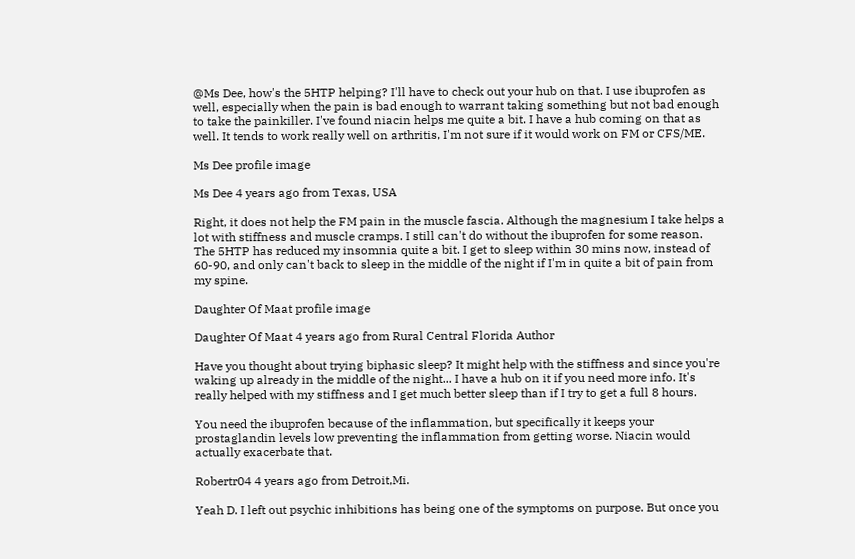@Ms Dee, how's the 5HTP helping? I'll have to check out your hub on that. I use ibuprofen as well, especially when the pain is bad enough to warrant taking something but not bad enough to take the painkiller. I've found niacin helps me quite a bit. I have a hub coming on that as well. It tends to work really well on arthritis, I'm not sure if it would work on FM or CFS/ME.

Ms Dee profile image

Ms Dee 4 years ago from Texas, USA

Right, it does not help the FM pain in the muscle fascia. Although the magnesium I take helps a lot with stiffness and muscle cramps. I still can't do without the ibuprofen for some reason. The 5HTP has reduced my insomnia quite a bit. I get to sleep within 30 mins now, instead of 60-90, and only can't back to sleep in the middle of the night if I'm in quite a bit of pain from my spine.

Daughter Of Maat profile image

Daughter Of Maat 4 years ago from Rural Central Florida Author

Have you thought about trying biphasic sleep? It might help with the stiffness and since you're waking up already in the middle of the night... I have a hub on it if you need more info. It's really helped with my stiffness and I get much better sleep than if I try to get a full 8 hours.

You need the ibuprofen because of the inflammation, but specifically it keeps your prostaglandin levels low preventing the inflammation from getting worse. Niacin would actually exacerbate that.

Robertr04 4 years ago from Detroit,Mi.

Yeah D. I left out psychic inhibitions has being one of the symptoms on purpose. But once you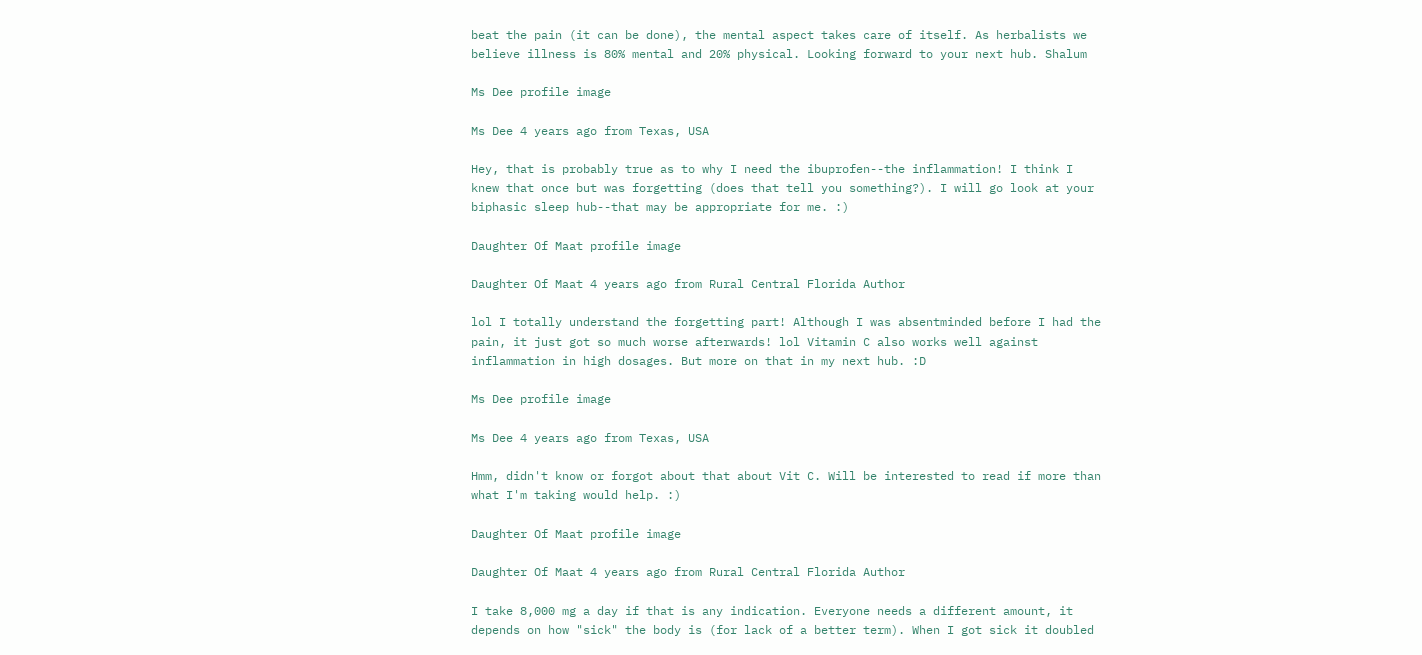beat the pain (it can be done), the mental aspect takes care of itself. As herbalists we believe illness is 80% mental and 20% physical. Looking forward to your next hub. Shalum

Ms Dee profile image

Ms Dee 4 years ago from Texas, USA

Hey, that is probably true as to why I need the ibuprofen--the inflammation! I think I knew that once but was forgetting (does that tell you something?). I will go look at your biphasic sleep hub--that may be appropriate for me. :)

Daughter Of Maat profile image

Daughter Of Maat 4 years ago from Rural Central Florida Author

lol I totally understand the forgetting part! Although I was absentminded before I had the pain, it just got so much worse afterwards! lol Vitamin C also works well against inflammation in high dosages. But more on that in my next hub. :D

Ms Dee profile image

Ms Dee 4 years ago from Texas, USA

Hmm, didn't know or forgot about that about Vit C. Will be interested to read if more than what I'm taking would help. :)

Daughter Of Maat profile image

Daughter Of Maat 4 years ago from Rural Central Florida Author

I take 8,000 mg a day if that is any indication. Everyone needs a different amount, it depends on how "sick" the body is (for lack of a better term). When I got sick it doubled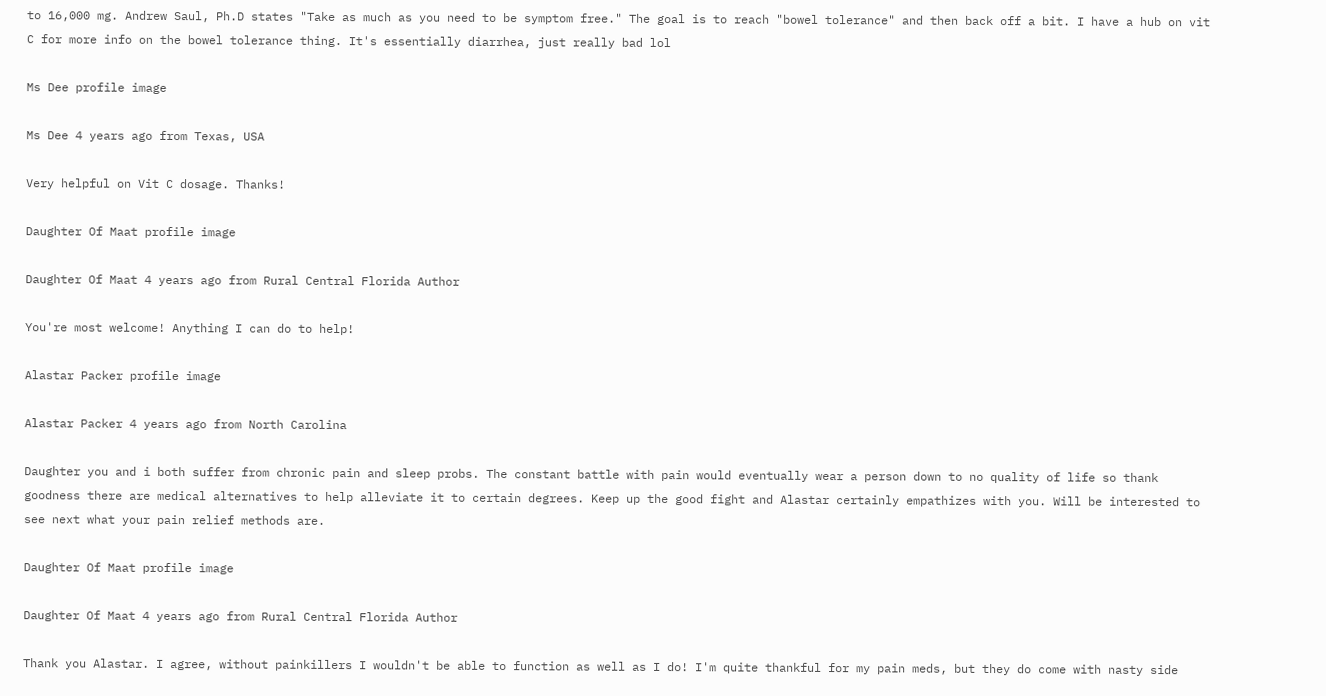to 16,000 mg. Andrew Saul, Ph.D states "Take as much as you need to be symptom free." The goal is to reach "bowel tolerance" and then back off a bit. I have a hub on vit C for more info on the bowel tolerance thing. It's essentially diarrhea, just really bad lol

Ms Dee profile image

Ms Dee 4 years ago from Texas, USA

Very helpful on Vit C dosage. Thanks!

Daughter Of Maat profile image

Daughter Of Maat 4 years ago from Rural Central Florida Author

You're most welcome! Anything I can do to help!

Alastar Packer profile image

Alastar Packer 4 years ago from North Carolina

Daughter you and i both suffer from chronic pain and sleep probs. The constant battle with pain would eventually wear a person down to no quality of life so thank goodness there are medical alternatives to help alleviate it to certain degrees. Keep up the good fight and Alastar certainly empathizes with you. Will be interested to see next what your pain relief methods are.

Daughter Of Maat profile image

Daughter Of Maat 4 years ago from Rural Central Florida Author

Thank you Alastar. I agree, without painkillers I wouldn't be able to function as well as I do! I'm quite thankful for my pain meds, but they do come with nasty side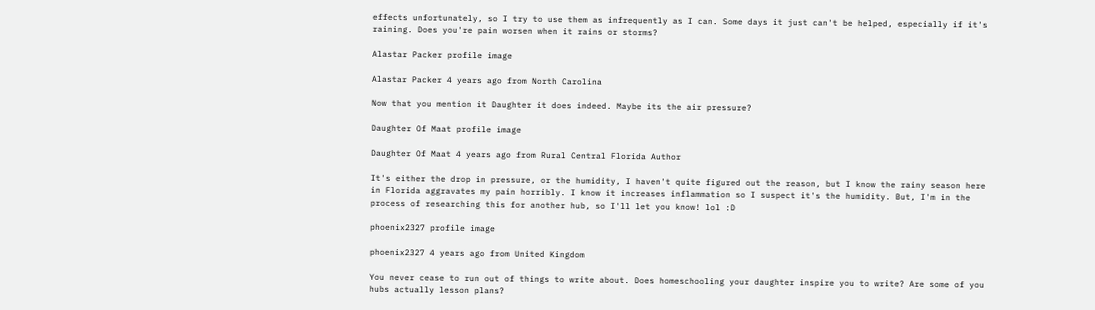effects unfortunately, so I try to use them as infrequently as I can. Some days it just can't be helped, especially if it's raining. Does you're pain worsen when it rains or storms?

Alastar Packer profile image

Alastar Packer 4 years ago from North Carolina

Now that you mention it Daughter it does indeed. Maybe its the air pressure?

Daughter Of Maat profile image

Daughter Of Maat 4 years ago from Rural Central Florida Author

It's either the drop in pressure, or the humidity, I haven't quite figured out the reason, but I know the rainy season here in Florida aggravates my pain horribly. I know it increases inflammation so I suspect it's the humidity. But, I'm in the process of researching this for another hub, so I'll let you know! lol :D

phoenix2327 profile image

phoenix2327 4 years ago from United Kingdom

You never cease to run out of things to write about. Does homeschooling your daughter inspire you to write? Are some of you hubs actually lesson plans?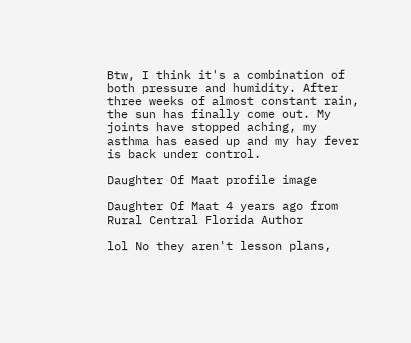Btw, I think it's a combination of both pressure and humidity. After three weeks of almost constant rain, the sun has finally come out. My joints have stopped aching, my asthma has eased up and my hay fever is back under control.

Daughter Of Maat profile image

Daughter Of Maat 4 years ago from Rural Central Florida Author

lol No they aren't lesson plans,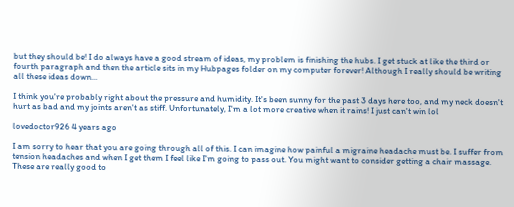but they should be! I do always have a good stream of ideas, my problem is finishing the hubs. I get stuck at like the third or fourth paragraph and then the article sits in my Hubpages folder on my computer forever! Although I really should be writing all these ideas down...

I think you're probably right about the pressure and humidity. It's been sunny for the past 3 days here too, and my neck doesn't hurt as bad and my joints aren't as stiff. Unfortunately, I'm a lot more creative when it rains! I just can't win lol

lovedoctor926 4 years ago

I am sorry to hear that you are going through all of this. I can imagine how painful a migraine headache must be. I suffer from tension headaches and when I get them I feel like I'm going to pass out. You might want to consider getting a chair massage. These are really good to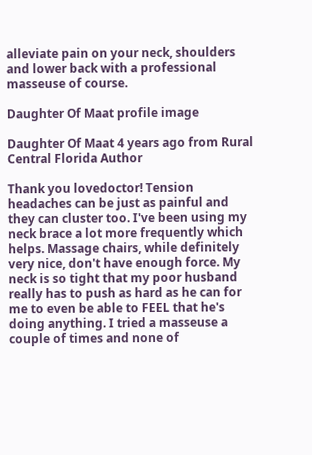alleviate pain on your neck, shoulders and lower back with a professional masseuse of course.

Daughter Of Maat profile image

Daughter Of Maat 4 years ago from Rural Central Florida Author

Thank you lovedoctor! Tension headaches can be just as painful and they can cluster too. I've been using my neck brace a lot more frequently which helps. Massage chairs, while definitely very nice, don't have enough force. My neck is so tight that my poor husband really has to push as hard as he can for me to even be able to FEEL that he's doing anything. I tried a masseuse a couple of times and none of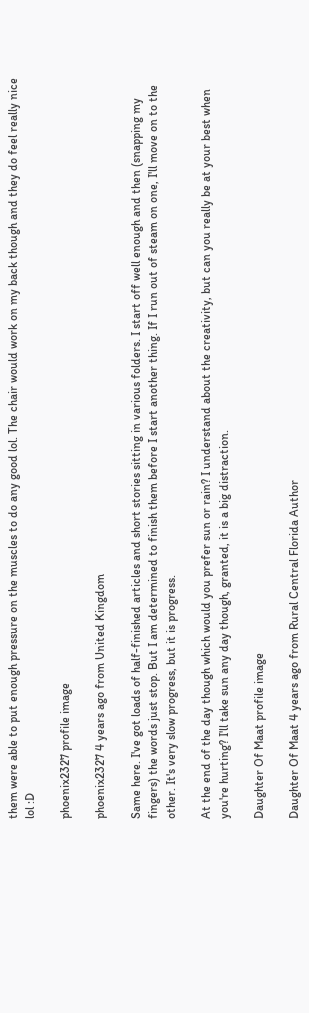them were able to put enough pressure on the muscles to do any good lol. The chair would work on my back though and they do feel really nice lol :D

phoenix2327 profile image

phoenix2327 4 years ago from United Kingdom

Same here. I've got loads of half-finished articles and short stories sitting in various folders. I start off well enough and then (snapping my fingers) the words just stop. But I am determined to finish them before I start another thing. If I run out of steam on one, I'll move on to the other. It's very slow progress, but it is progress.

At the end of the day though which would you prefer sun or rain? I understand about the creativity, but can you really be at your best when you're hurting? I'll take sun any day though, granted, it is a big distraction.

Daughter Of Maat profile image

Daughter Of Maat 4 years ago from Rural Central Florida Author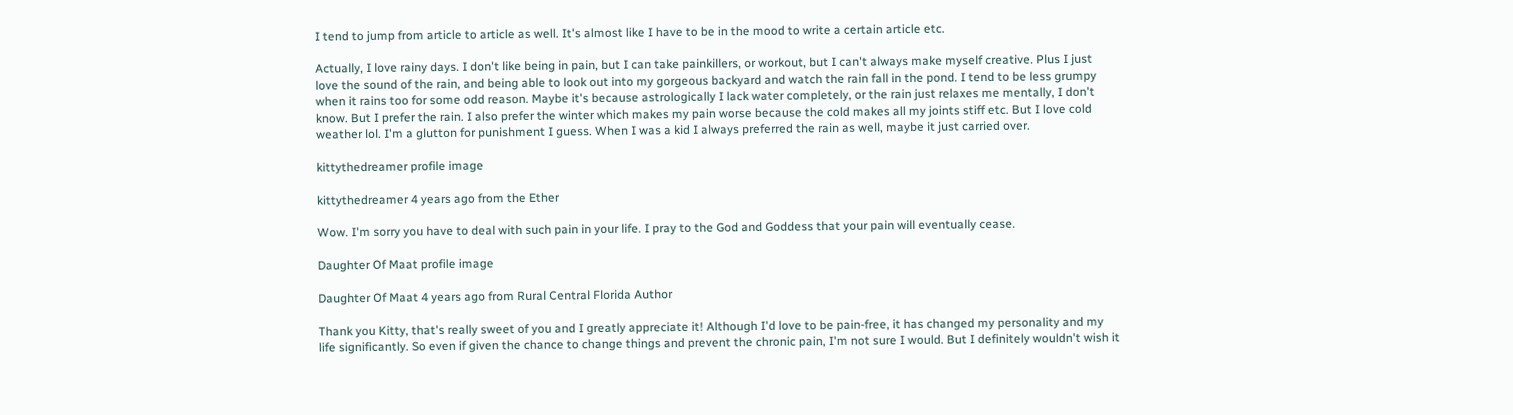I tend to jump from article to article as well. It's almost like I have to be in the mood to write a certain article etc.

Actually, I love rainy days. I don't like being in pain, but I can take painkillers, or workout, but I can't always make myself creative. Plus I just love the sound of the rain, and being able to look out into my gorgeous backyard and watch the rain fall in the pond. I tend to be less grumpy when it rains too for some odd reason. Maybe it's because astrologically I lack water completely, or the rain just relaxes me mentally, I don't know. But I prefer the rain. I also prefer the winter which makes my pain worse because the cold makes all my joints stiff etc. But I love cold weather lol. I'm a glutton for punishment I guess. When I was a kid I always preferred the rain as well, maybe it just carried over.

kittythedreamer profile image

kittythedreamer 4 years ago from the Ether

Wow. I'm sorry you have to deal with such pain in your life. I pray to the God and Goddess that your pain will eventually cease.

Daughter Of Maat profile image

Daughter Of Maat 4 years ago from Rural Central Florida Author

Thank you Kitty, that's really sweet of you and I greatly appreciate it! Although I'd love to be pain-free, it has changed my personality and my life significantly. So even if given the chance to change things and prevent the chronic pain, I'm not sure I would. But I definitely wouldn't wish it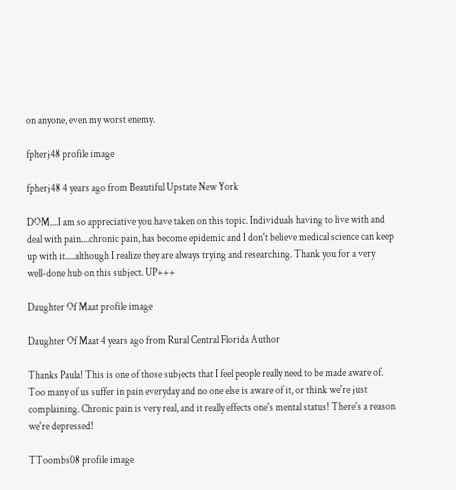on anyone, even my worst enemy.

fpherj48 profile image

fpherj48 4 years ago from Beautiful Upstate New York

DOM....I am so appreciative you have taken on this topic. Individuals having to live with and deal with pain....chronic pain, has become epidemic and I don't believe medical science can keep up with it.....although I realize they are always trying and researching. Thank you for a very well-done hub on this subject. UP+++

Daughter Of Maat profile image

Daughter Of Maat 4 years ago from Rural Central Florida Author

Thanks Paula! This is one of those subjects that I feel people really need to be made aware of. Too many of us suffer in pain everyday and no one else is aware of it, or think we're just complaining. Chronic pain is very real, and it really effects one's mental status! There's a reason we're depressed!

TToombs08 profile image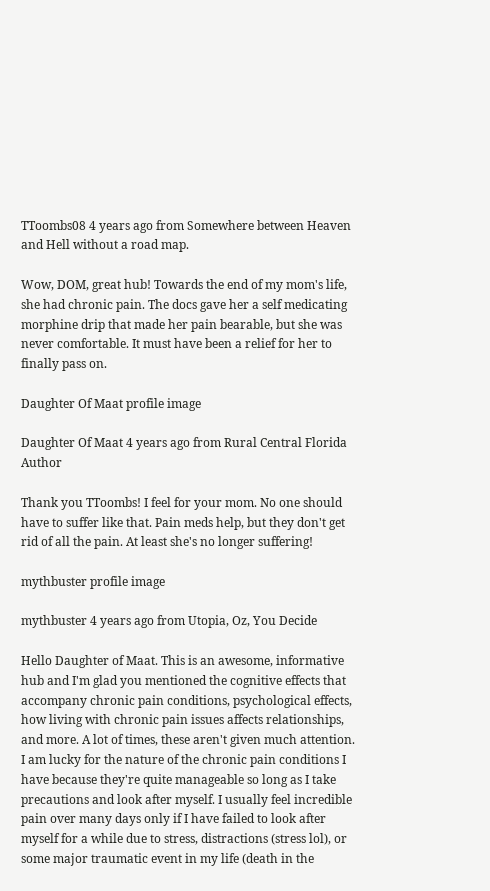TToombs08 4 years ago from Somewhere between Heaven and Hell without a road map.

Wow, DOM, great hub! Towards the end of my mom's life, she had chronic pain. The docs gave her a self medicating morphine drip that made her pain bearable, but she was never comfortable. It must have been a relief for her to finally pass on.

Daughter Of Maat profile image

Daughter Of Maat 4 years ago from Rural Central Florida Author

Thank you TToombs! I feel for your mom. No one should have to suffer like that. Pain meds help, but they don't get rid of all the pain. At least she's no longer suffering!

mythbuster profile image

mythbuster 4 years ago from Utopia, Oz, You Decide

Hello Daughter of Maat. This is an awesome, informative hub and I'm glad you mentioned the cognitive effects that accompany chronic pain conditions, psychological effects, how living with chronic pain issues affects relationships, and more. A lot of times, these aren't given much attention. I am lucky for the nature of the chronic pain conditions I have because they're quite manageable so long as I take precautions and look after myself. I usually feel incredible pain over many days only if I have failed to look after myself for a while due to stress, distractions (stress lol), or some major traumatic event in my life (death in the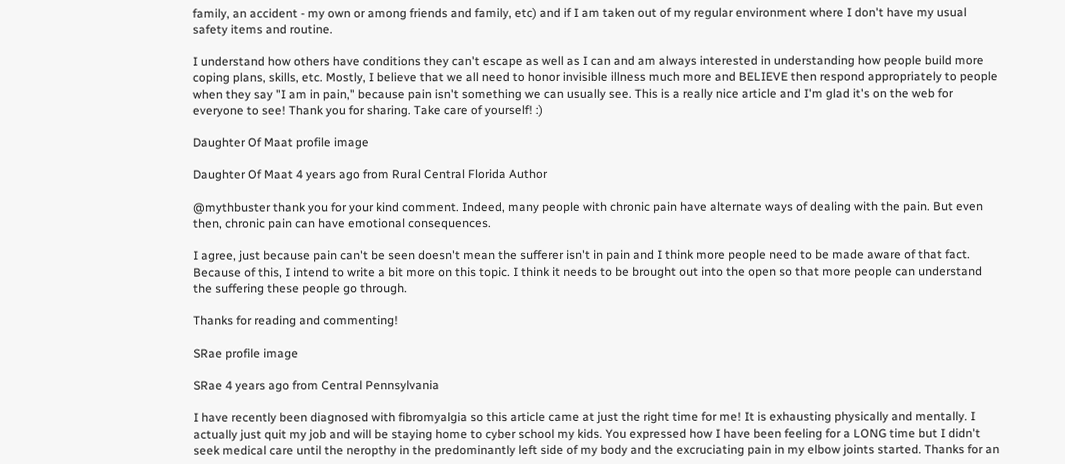family, an accident - my own or among friends and family, etc) and if I am taken out of my regular environment where I don't have my usual safety items and routine.

I understand how others have conditions they can't escape as well as I can and am always interested in understanding how people build more coping plans, skills, etc. Mostly, I believe that we all need to honor invisible illness much more and BELIEVE then respond appropriately to people when they say "I am in pain," because pain isn't something we can usually see. This is a really nice article and I'm glad it's on the web for everyone to see! Thank you for sharing. Take care of yourself! :)

Daughter Of Maat profile image

Daughter Of Maat 4 years ago from Rural Central Florida Author

@mythbuster thank you for your kind comment. Indeed, many people with chronic pain have alternate ways of dealing with the pain. But even then, chronic pain can have emotional consequences.

I agree, just because pain can't be seen doesn't mean the sufferer isn't in pain and I think more people need to be made aware of that fact. Because of this, I intend to write a bit more on this topic. I think it needs to be brought out into the open so that more people can understand the suffering these people go through.

Thanks for reading and commenting!

SRae profile image

SRae 4 years ago from Central Pennsylvania

I have recently been diagnosed with fibromyalgia so this article came at just the right time for me! It is exhausting physically and mentally. I actually just quit my job and will be staying home to cyber school my kids. You expressed how I have been feeling for a LONG time but I didn't seek medical care until the neropthy in the predominantly left side of my body and the excruciating pain in my elbow joints started. Thanks for an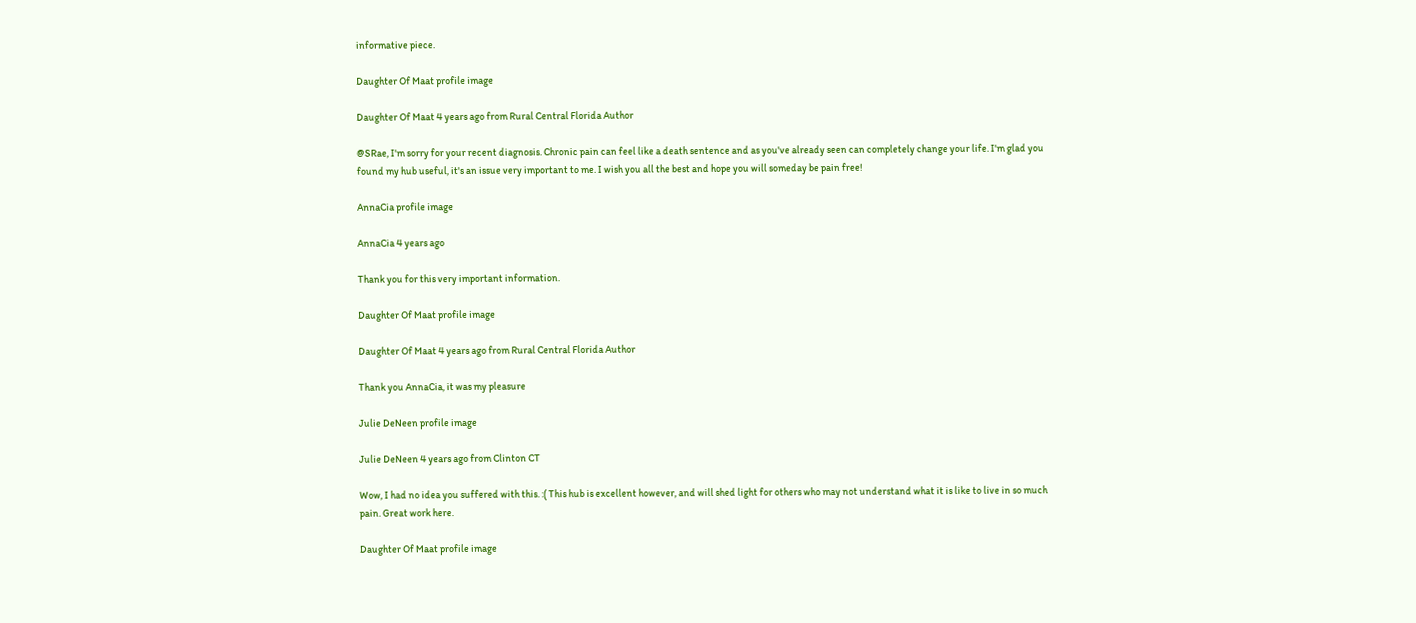informative piece.

Daughter Of Maat profile image

Daughter Of Maat 4 years ago from Rural Central Florida Author

@SRae, I'm sorry for your recent diagnosis. Chronic pain can feel like a death sentence and as you've already seen can completely change your life. I'm glad you found my hub useful, it's an issue very important to me. I wish you all the best and hope you will someday be pain free!

AnnaCia profile image

AnnaCia 4 years ago

Thank you for this very important information.

Daughter Of Maat profile image

Daughter Of Maat 4 years ago from Rural Central Florida Author

Thank you AnnaCia, it was my pleasure

Julie DeNeen profile image

Julie DeNeen 4 years ago from Clinton CT

Wow, I had no idea you suffered with this. :( This hub is excellent however, and will shed light for others who may not understand what it is like to live in so much pain. Great work here.

Daughter Of Maat profile image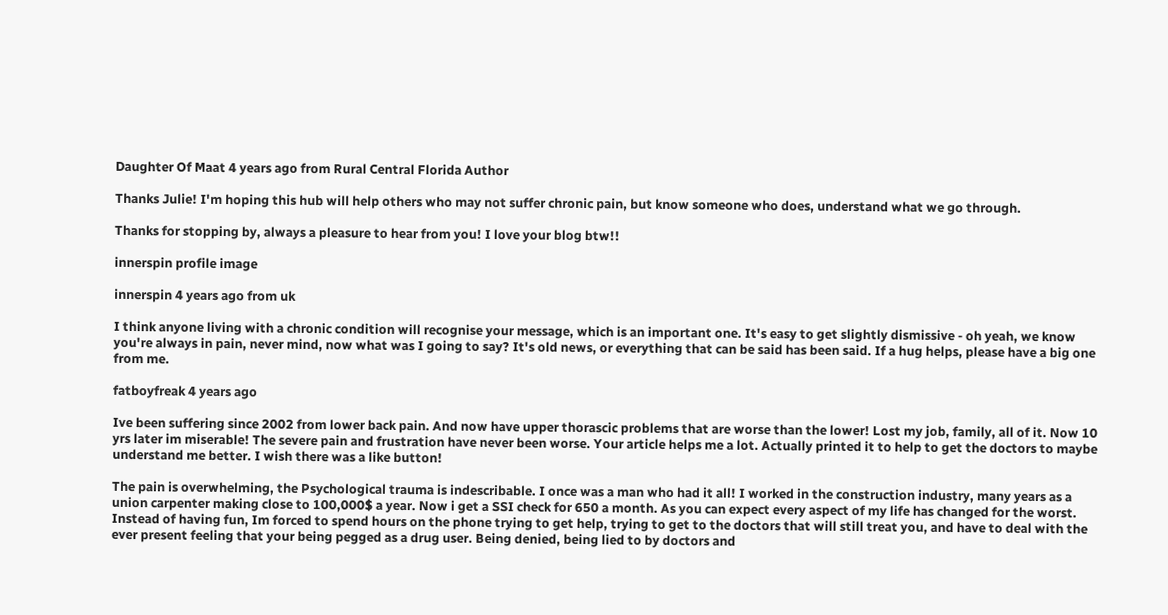Daughter Of Maat 4 years ago from Rural Central Florida Author

Thanks Julie! I'm hoping this hub will help others who may not suffer chronic pain, but know someone who does, understand what we go through.

Thanks for stopping by, always a pleasure to hear from you! I love your blog btw!!

innerspin profile image

innerspin 4 years ago from uk

I think anyone living with a chronic condition will recognise your message, which is an important one. It's easy to get slightly dismissive - oh yeah, we know you're always in pain, never mind, now what was I going to say? It's old news, or everything that can be said has been said. If a hug helps, please have a big one from me.

fatboyfreak 4 years ago

Ive been suffering since 2002 from lower back pain. And now have upper thorascic problems that are worse than the lower! Lost my job, family, all of it. Now 10 yrs later im miserable! The severe pain and frustration have never been worse. Your article helps me a lot. Actually printed it to help to get the doctors to maybe understand me better. I wish there was a like button!

The pain is overwhelming, the Psychological trauma is indescribable. I once was a man who had it all! I worked in the construction industry, many years as a union carpenter making close to 100,000$ a year. Now i get a SSI check for 650 a month. As you can expect every aspect of my life has changed for the worst. Instead of having fun, Im forced to spend hours on the phone trying to get help, trying to get to the doctors that will still treat you, and have to deal with the ever present feeling that your being pegged as a drug user. Being denied, being lied to by doctors and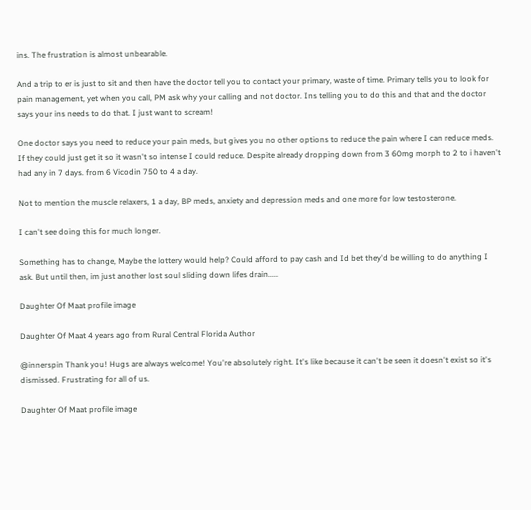ins. The frustration is almost unbearable.

And a trip to er is just to sit and then have the doctor tell you to contact your primary, waste of time. Primary tells you to look for pain management, yet when you call, PM ask why your calling and not doctor. Ins telling you to do this and that and the doctor says your ins needs to do that. I just want to scream!

One doctor says you need to reduce your pain meds, but gives you no other options to reduce the pain where I can reduce meds. If they could just get it so it wasn't so intense I could reduce. Despite already dropping down from 3 60mg morph to 2 to i haven't had any in 7 days. from 6 Vicodin 750 to 4 a day.

Not to mention the muscle relaxers, 1 a day, BP meds, anxiety and depression meds and one more for low testosterone.

I can't see doing this for much longer.

Something has to change, Maybe the lottery would help? Could afford to pay cash and Id bet they'd be willing to do anything I ask. But until then, im just another lost soul sliding down lifes drain.....

Daughter Of Maat profile image

Daughter Of Maat 4 years ago from Rural Central Florida Author

@innerspin Thank you! Hugs are always welcome! You're absolutely right. It's like because it can't be seen it doesn't exist so it's dismissed. Frustrating for all of us.

Daughter Of Maat profile image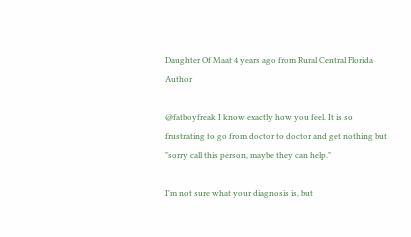Daughter Of Maat 4 years ago from Rural Central Florida Author

@fatboyfreak I know exactly how you feel. It is so frustrating to go from doctor to doctor and get nothing but "sorry call this person, maybe they can help."

I'm not sure what your diagnosis is, but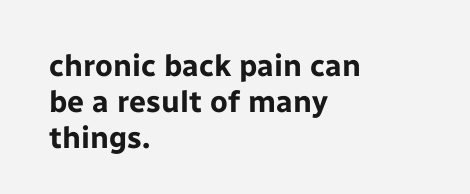chronic back pain can be a result of many things.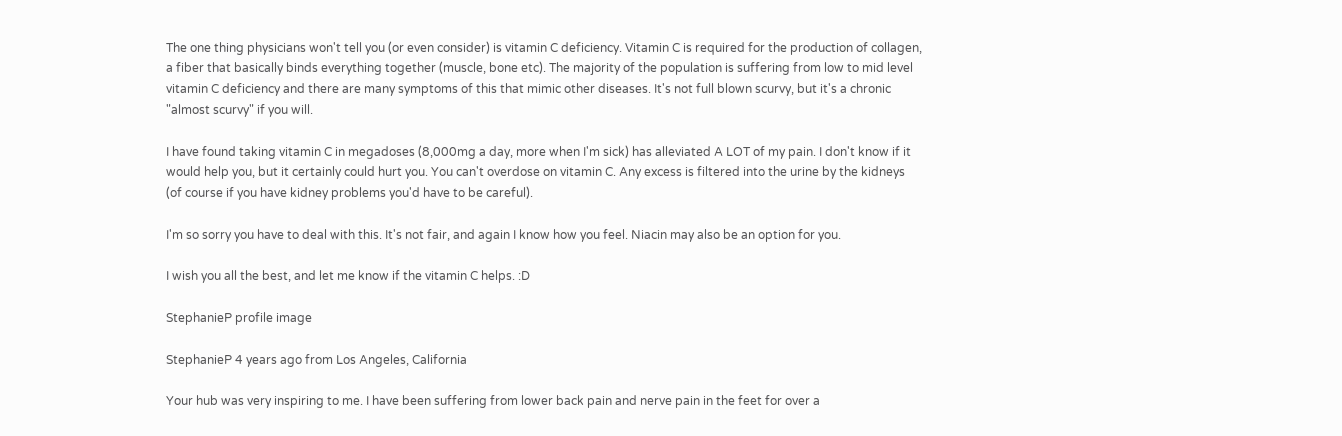The one thing physicians won't tell you (or even consider) is vitamin C deficiency. Vitamin C is required for the production of collagen, a fiber that basically binds everything together (muscle, bone etc). The majority of the population is suffering from low to mid level vitamin C deficiency and there are many symptoms of this that mimic other diseases. It's not full blown scurvy, but it's a chronic "almost scurvy" if you will.

I have found taking vitamin C in megadoses (8,000mg a day, more when I'm sick) has alleviated A LOT of my pain. I don't know if it would help you, but it certainly could hurt you. You can't overdose on vitamin C. Any excess is filtered into the urine by the kidneys (of course if you have kidney problems you'd have to be careful).

I'm so sorry you have to deal with this. It's not fair, and again I know how you feel. Niacin may also be an option for you.

I wish you all the best, and let me know if the vitamin C helps. :D

StephanieP profile image

StephanieP 4 years ago from Los Angeles, California

Your hub was very inspiring to me. I have been suffering from lower back pain and nerve pain in the feet for over a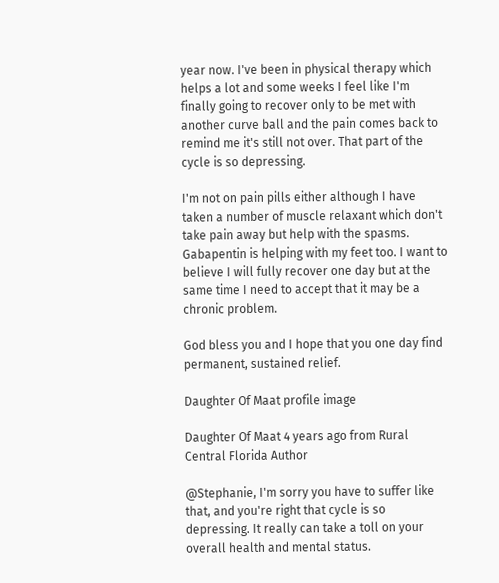year now. I've been in physical therapy which helps a lot and some weeks I feel like I'm finally going to recover only to be met with another curve ball and the pain comes back to remind me it's still not over. That part of the cycle is so depressing.

I'm not on pain pills either although I have taken a number of muscle relaxant which don't take pain away but help with the spasms. Gabapentin is helping with my feet too. I want to believe I will fully recover one day but at the same time I need to accept that it may be a chronic problem.

God bless you and I hope that you one day find permanent, sustained relief.

Daughter Of Maat profile image

Daughter Of Maat 4 years ago from Rural Central Florida Author

@Stephanie, I'm sorry you have to suffer like that, and you're right that cycle is so depressing. It really can take a toll on your overall health and mental status.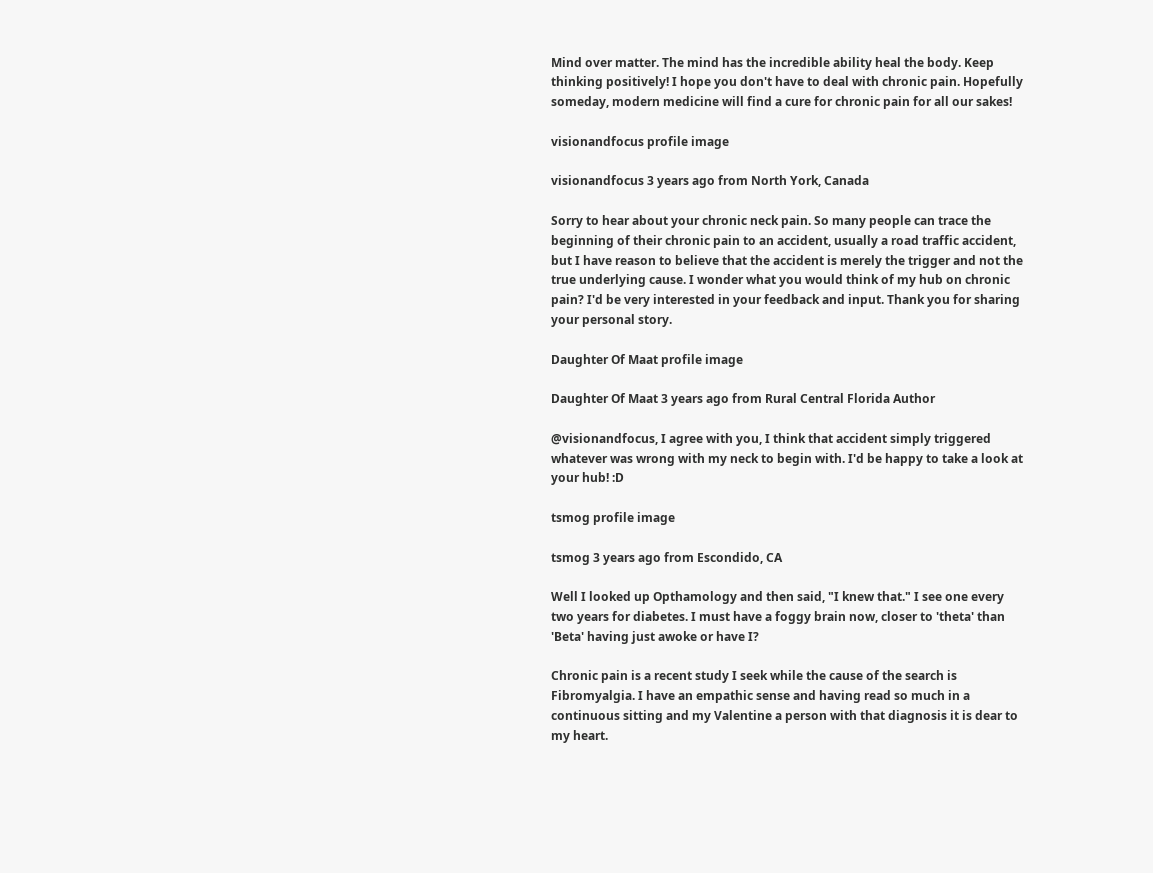Mind over matter. The mind has the incredible ability heal the body. Keep thinking positively! I hope you don't have to deal with chronic pain. Hopefully someday, modern medicine will find a cure for chronic pain for all our sakes!

visionandfocus profile image

visionandfocus 3 years ago from North York, Canada

Sorry to hear about your chronic neck pain. So many people can trace the beginning of their chronic pain to an accident, usually a road traffic accident, but I have reason to believe that the accident is merely the trigger and not the true underlying cause. I wonder what you would think of my hub on chronic pain? I'd be very interested in your feedback and input. Thank you for sharing your personal story.

Daughter Of Maat profile image

Daughter Of Maat 3 years ago from Rural Central Florida Author

@visionandfocus, I agree with you, I think that accident simply triggered whatever was wrong with my neck to begin with. I'd be happy to take a look at your hub! :D

tsmog profile image

tsmog 3 years ago from Escondido, CA

Well I looked up Opthamology and then said, "I knew that." I see one every two years for diabetes. I must have a foggy brain now, closer to 'theta' than 'Beta' having just awoke or have I?

Chronic pain is a recent study I seek while the cause of the search is Fibromyalgia. I have an empathic sense and having read so much in a continuous sitting and my Valentine a person with that diagnosis it is dear to my heart.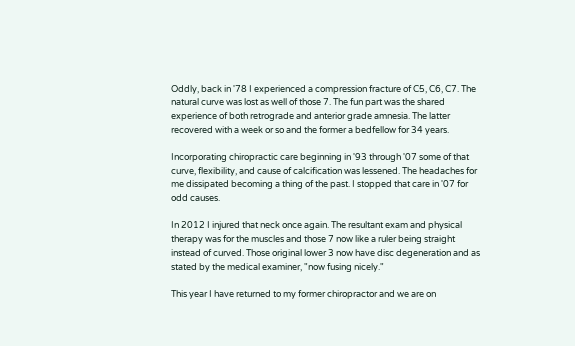Oddly, back in '78 I experienced a compression fracture of C5, C6, C7. The natural curve was lost as well of those 7. The fun part was the shared experience of both retrograde and anterior grade amnesia. The latter recovered with a week or so and the former a bedfellow for 34 years.

Incorporating chiropractic care beginning in '93 through '07 some of that curve, flexibility, and cause of calcification was lessened. The headaches for me dissipated becoming a thing of the past. I stopped that care in '07 for odd causes.

In 2012 I injured that neck once again. The resultant exam and physical therapy was for the muscles and those 7 now like a ruler being straight instead of curved. Those original lower 3 now have disc degeneration and as stated by the medical examiner, "now fusing nicely."

This year I have returned to my former chiropractor and we are on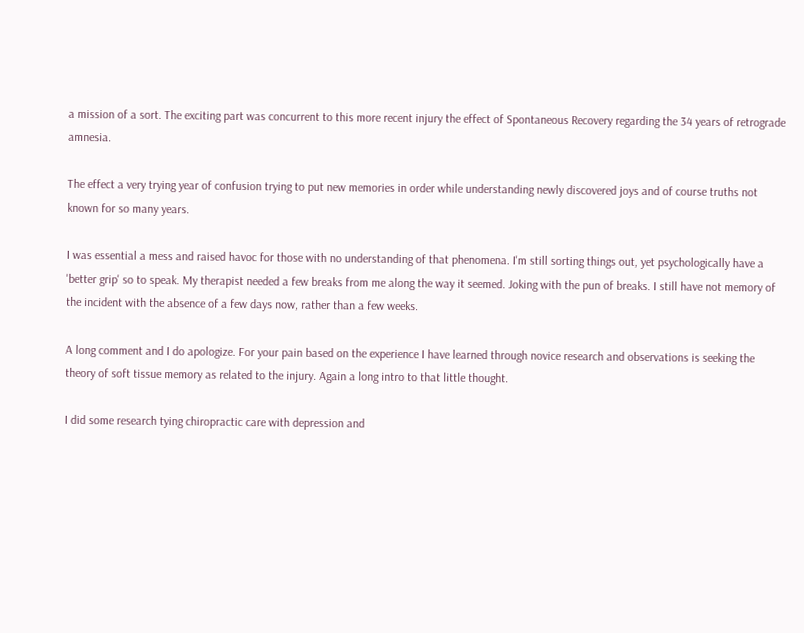a mission of a sort. The exciting part was concurrent to this more recent injury the effect of Spontaneous Recovery regarding the 34 years of retrograde amnesia.

The effect a very trying year of confusion trying to put new memories in order while understanding newly discovered joys and of course truths not known for so many years.

I was essential a mess and raised havoc for those with no understanding of that phenomena. I'm still sorting things out, yet psychologically have a 'better grip' so to speak. My therapist needed a few breaks from me along the way it seemed. Joking with the pun of breaks. I still have not memory of the incident with the absence of a few days now, rather than a few weeks.

A long comment and I do apologize. For your pain based on the experience I have learned through novice research and observations is seeking the theory of soft tissue memory as related to the injury. Again a long intro to that little thought.

I did some research tying chiropractic care with depression and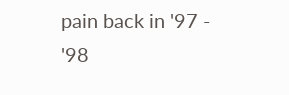pain back in '97 - '98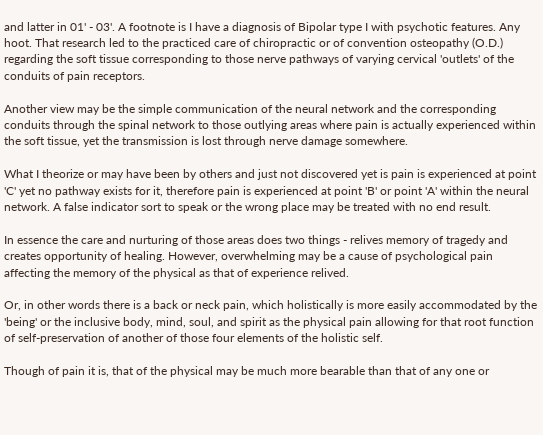and latter in 01' - 03'. A footnote is I have a diagnosis of Bipolar type I with psychotic features. Any hoot. That research led to the practiced care of chiropractic or of convention osteopathy (O.D.) regarding the soft tissue corresponding to those nerve pathways of varying cervical 'outlets' of the conduits of pain receptors.

Another view may be the simple communication of the neural network and the corresponding conduits through the spinal network to those outlying areas where pain is actually experienced within the soft tissue, yet the transmission is lost through nerve damage somewhere.

What I theorize or may have been by others and just not discovered yet is pain is experienced at point 'C' yet no pathway exists for it, therefore pain is experienced at point 'B' or point 'A' within the neural network. A false indicator sort to speak or the wrong place may be treated with no end result.

In essence the care and nurturing of those areas does two things - relives memory of tragedy and creates opportunity of healing. However, overwhelming may be a cause of psychological pain affecting the memory of the physical as that of experience relived.

Or, in other words there is a back or neck pain, which holistically is more easily accommodated by the 'being' or the inclusive body, mind, soul, and spirit as the physical pain allowing for that root function of self-preservation of another of those four elements of the holistic self.

Though of pain it is, that of the physical may be much more bearable than that of any one or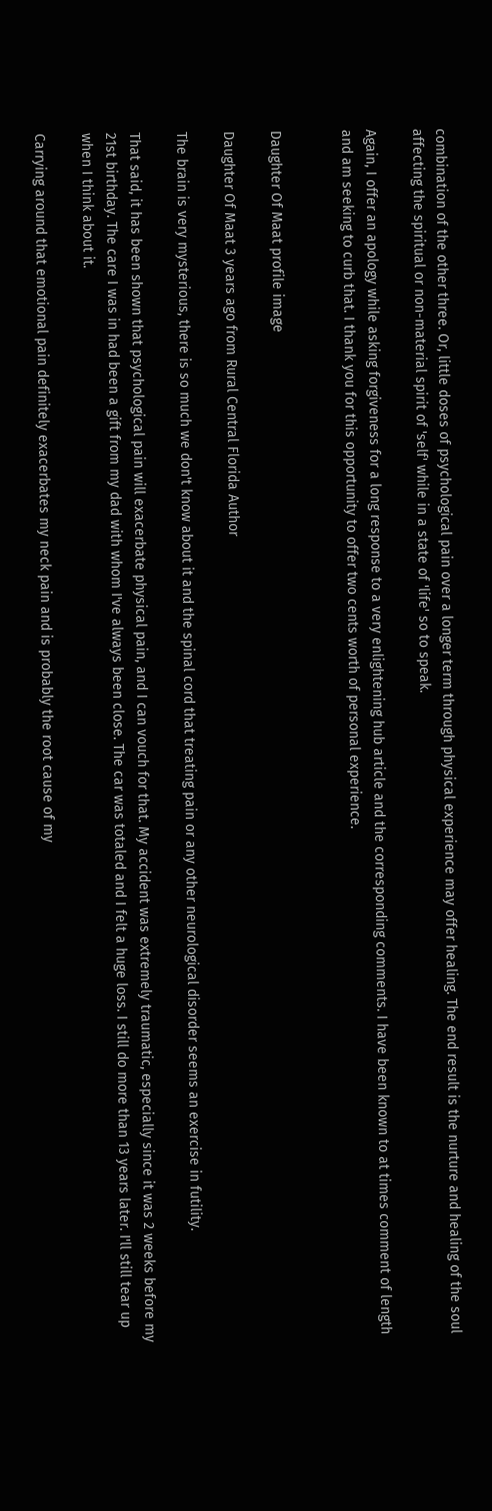combination of the other three. Or, little doses of psychological pain over a longer term through physical experience may offer healing. The end result is the nurture and healing of the soul affecting the spiritual or non-material spirit of 'self' while in a state of 'life' so to speak.

Again, I offer an apology while asking forgiveness for a long response to a very enlightening hub article and the corresponding comments. I have been known to at times comment of length and am seeking to curb that. I thank you for this opportunity to offer two cents worth of personal experience.


Daughter Of Maat profile image

Daughter Of Maat 3 years ago from Rural Central Florida Author

The brain is very mysterious, there is so much we don't know about it and the spinal cord that treating pain or any other neurological disorder seems an exercise in futility.

That said, it has been shown that psychological pain will exacerbate physical pain, and I can vouch for that. My accident was extremely traumatic, especially since it was 2 weeks before my 21st birthday. The care I was in had been a gift from my dad with whom I've always been close. The car was totaled and I felt a huge loss. I still do more than 13 years later. I'll still tear up when I think about it.

Carrying around that emotional pain definitely exacerbates my neck pain and is probably the root cause of my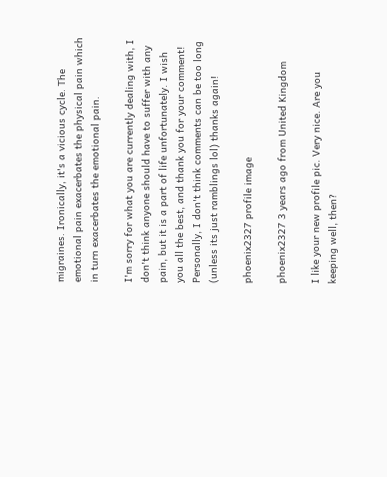migraines. Ironically, it's a vicious cycle. The emotional pain exacerbates the physical pain which in turn exacerbates the emotional pain.

I'm sorry for what you are currently dealing with, I don't think anyone should have to suffer with any pain, but it is a part of life unfortunately. I wish you all the best, and thank you for your comment! Personally, I don't think comments can be too long (unless its just ramblings lol) thanks again!

phoenix2327 profile image

phoenix2327 3 years ago from United Kingdom

I like your new profile pic. Very nice. Are you keeping well, then?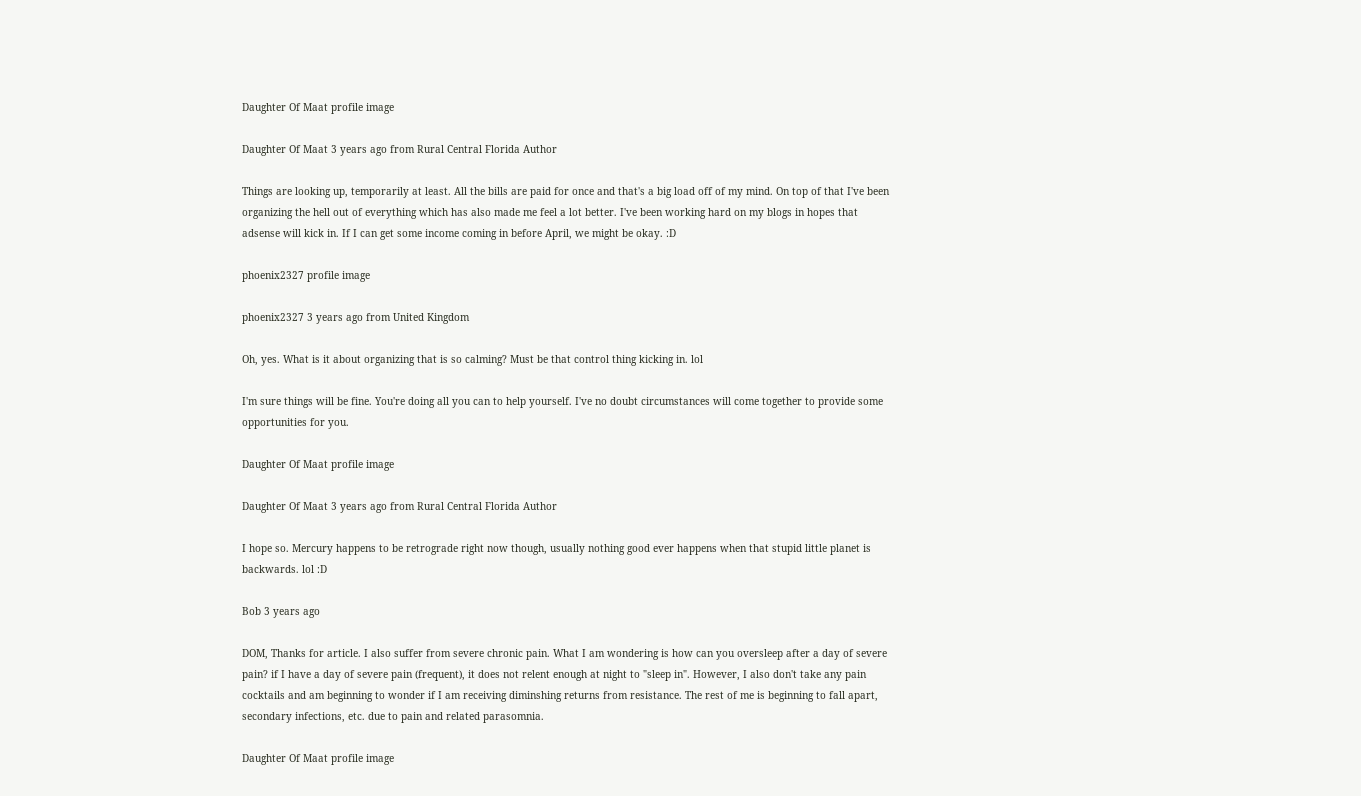Daughter Of Maat profile image

Daughter Of Maat 3 years ago from Rural Central Florida Author

Things are looking up, temporarily at least. All the bills are paid for once and that's a big load off of my mind. On top of that I've been organizing the hell out of everything which has also made me feel a lot better. I've been working hard on my blogs in hopes that adsense will kick in. If I can get some income coming in before April, we might be okay. :D

phoenix2327 profile image

phoenix2327 3 years ago from United Kingdom

Oh, yes. What is it about organizing that is so calming? Must be that control thing kicking in. lol

I'm sure things will be fine. You're doing all you can to help yourself. I've no doubt circumstances will come together to provide some opportunities for you.

Daughter Of Maat profile image

Daughter Of Maat 3 years ago from Rural Central Florida Author

I hope so. Mercury happens to be retrograde right now though, usually nothing good ever happens when that stupid little planet is backwards. lol :D

Bob 3 years ago

DOM, Thanks for article. I also suffer from severe chronic pain. What I am wondering is how can you oversleep after a day of severe pain? if I have a day of severe pain (frequent), it does not relent enough at night to "sleep in". However, I also don't take any pain cocktails and am beginning to wonder if I am receiving diminshing returns from resistance. The rest of me is beginning to fall apart, secondary infections, etc. due to pain and related parasomnia.

Daughter Of Maat profile image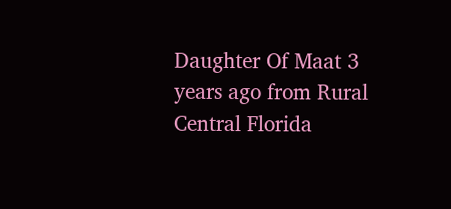Daughter Of Maat 3 years ago from Rural Central Florida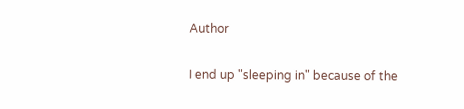Author

I end up "sleeping in" because of the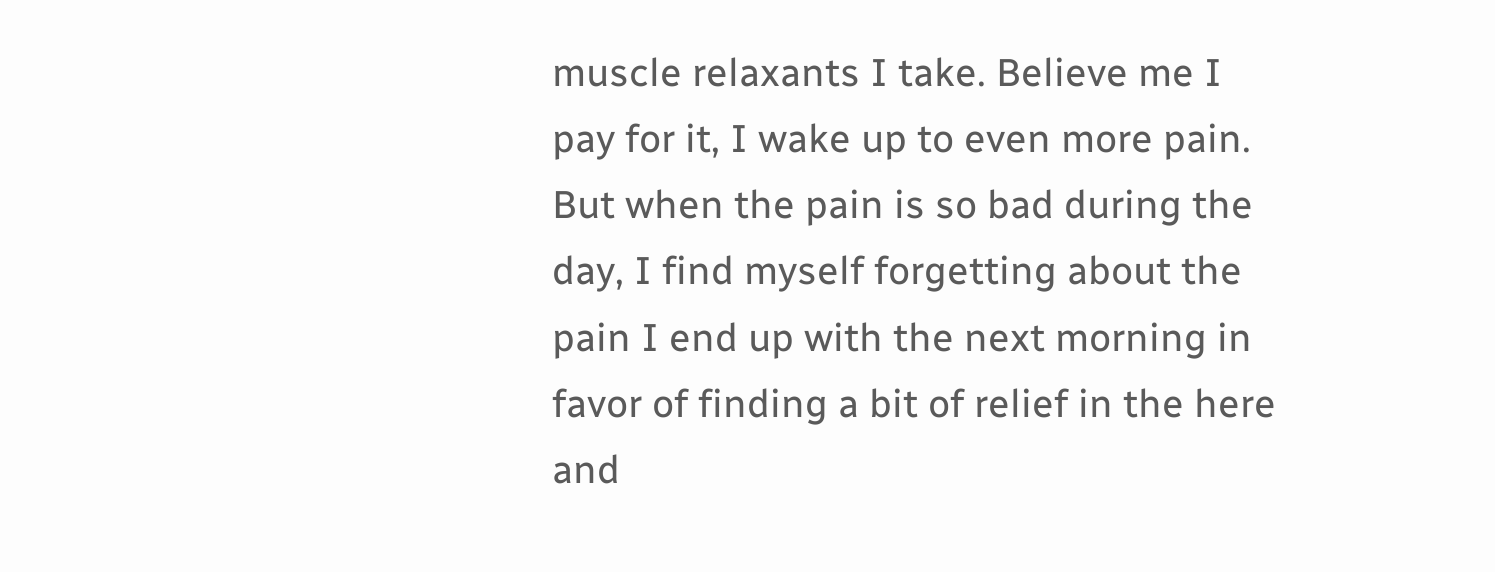muscle relaxants I take. Believe me I pay for it, I wake up to even more pain. But when the pain is so bad during the day, I find myself forgetting about the pain I end up with the next morning in favor of finding a bit of relief in the here and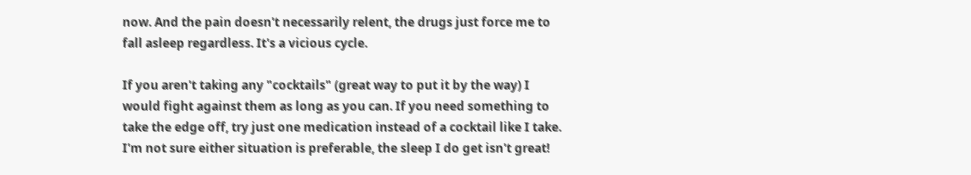now. And the pain doesn't necessarily relent, the drugs just force me to fall asleep regardless. It's a vicious cycle.

If you aren't taking any "cocktails" (great way to put it by the way) I would fight against them as long as you can. If you need something to take the edge off, try just one medication instead of a cocktail like I take. I'm not sure either situation is preferable, the sleep I do get isn't great!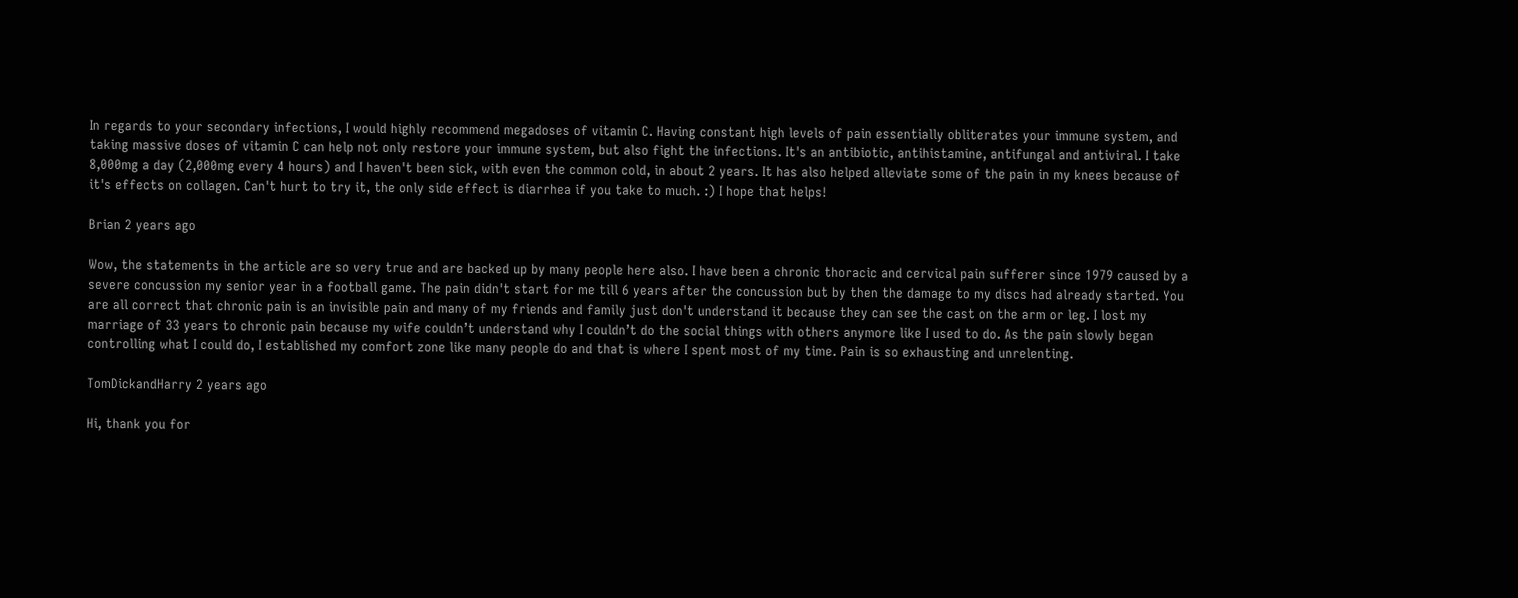In regards to your secondary infections, I would highly recommend megadoses of vitamin C. Having constant high levels of pain essentially obliterates your immune system, and taking massive doses of vitamin C can help not only restore your immune system, but also fight the infections. It's an antibiotic, antihistamine, antifungal and antiviral. I take 8,000mg a day (2,000mg every 4 hours) and I haven't been sick, with even the common cold, in about 2 years. It has also helped alleviate some of the pain in my knees because of it's effects on collagen. Can't hurt to try it, the only side effect is diarrhea if you take to much. :) I hope that helps!

Brian 2 years ago

Wow, the statements in the article are so very true and are backed up by many people here also. I have been a chronic thoracic and cervical pain sufferer since 1979 caused by a severe concussion my senior year in a football game. The pain didn't start for me till 6 years after the concussion but by then the damage to my discs had already started. You are all correct that chronic pain is an invisible pain and many of my friends and family just don't understand it because they can see the cast on the arm or leg. I lost my marriage of 33 years to chronic pain because my wife couldn’t understand why I couldn’t do the social things with others anymore like I used to do. As the pain slowly began controlling what I could do, I established my comfort zone like many people do and that is where I spent most of my time. Pain is so exhausting and unrelenting.

TomDickandHarry 2 years ago

Hi, thank you for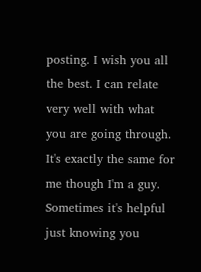posting. I wish you all the best. I can relate very well with what you are going through. It's exactly the same for me though I'm a guy. Sometimes it's helpful just knowing you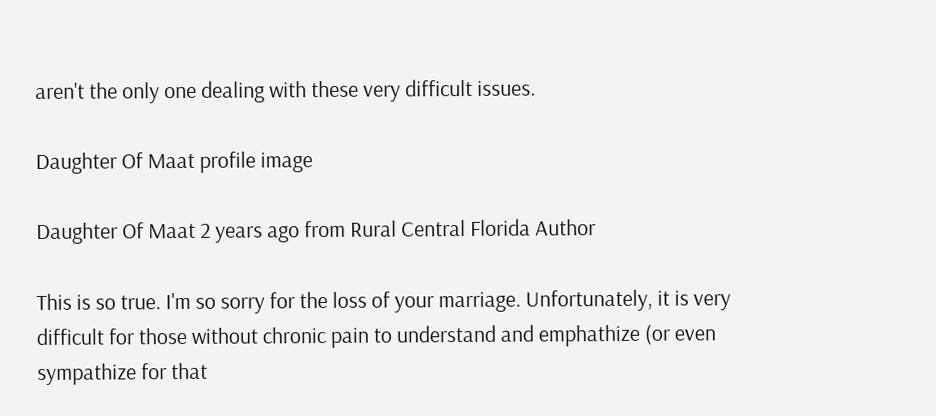aren't the only one dealing with these very difficult issues.

Daughter Of Maat profile image

Daughter Of Maat 2 years ago from Rural Central Florida Author

This is so true. I'm so sorry for the loss of your marriage. Unfortunately, it is very difficult for those without chronic pain to understand and emphathize (or even sympathize for that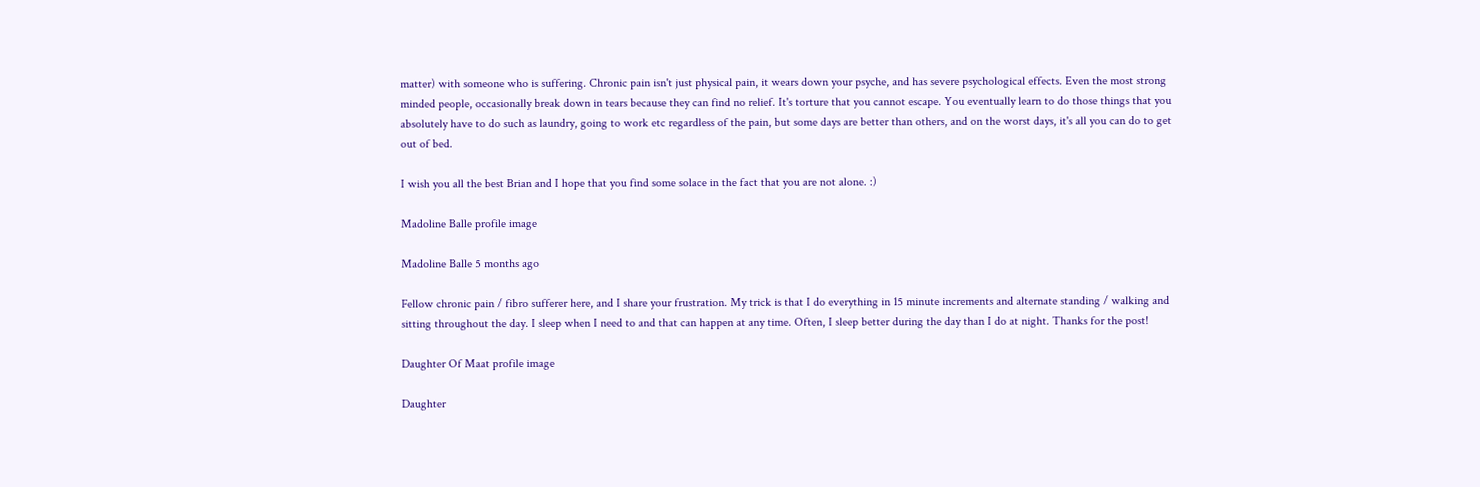matter) with someone who is suffering. Chronic pain isn't just physical pain, it wears down your psyche, and has severe psychological effects. Even the most strong minded people, occasionally break down in tears because they can find no relief. It's torture that you cannot escape. You eventually learn to do those things that you absolutely have to do such as laundry, going to work etc regardless of the pain, but some days are better than others, and on the worst days, it's all you can do to get out of bed.

I wish you all the best Brian and I hope that you find some solace in the fact that you are not alone. :)

Madoline Balle profile image

Madoline Balle 5 months ago

Fellow chronic pain / fibro sufferer here, and I share your frustration. My trick is that I do everything in 15 minute increments and alternate standing / walking and sitting throughout the day. I sleep when I need to and that can happen at any time. Often, I sleep better during the day than I do at night. Thanks for the post!

Daughter Of Maat profile image

Daughter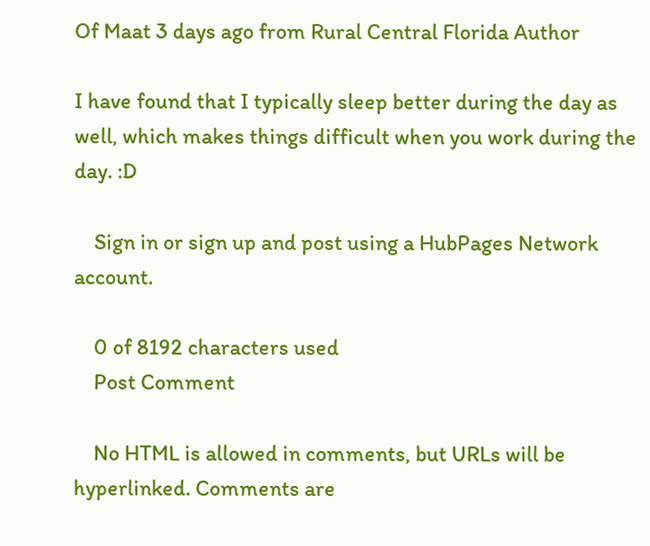Of Maat 3 days ago from Rural Central Florida Author

I have found that I typically sleep better during the day as well, which makes things difficult when you work during the day. :D

    Sign in or sign up and post using a HubPages Network account.

    0 of 8192 characters used
    Post Comment

    No HTML is allowed in comments, but URLs will be hyperlinked. Comments are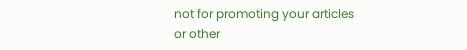not for promoting your articles or other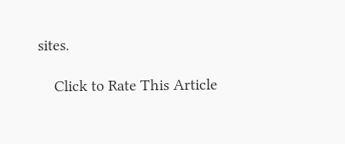sites.

    Click to Rate This Article